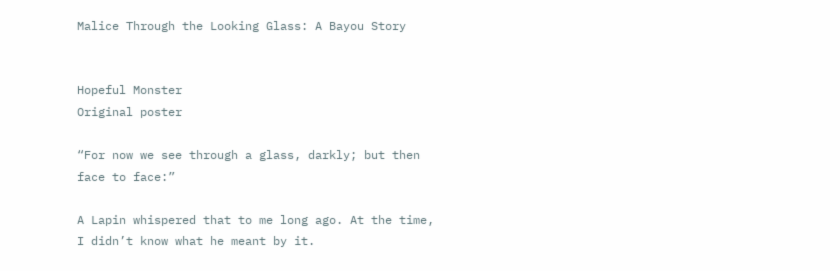Malice Through the Looking Glass: A Bayou Story


Hopeful Monster
Original poster

“For now we see through a glass, darkly; but then face to face:”

A Lapin whispered that to me long ago. At the time, I didn’t know what he meant by it.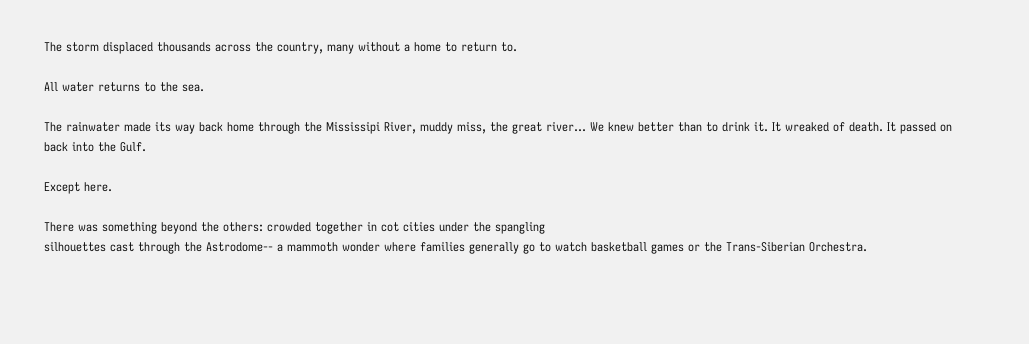The storm displaced thousands across the country, many without a home to return to.

All water returns to the sea.

The rainwater made its way back home through the Mississipi River, muddy miss, the great river... We knew better than to drink it. It wreaked of death. It passed on back into the Gulf.

Except here.

There was something beyond the others: crowded together in cot cities under the spangling
silhouettes cast through the Astrodome-- a mammoth wonder where families generally go to watch basketball games or the Trans-Siberian Orchestra.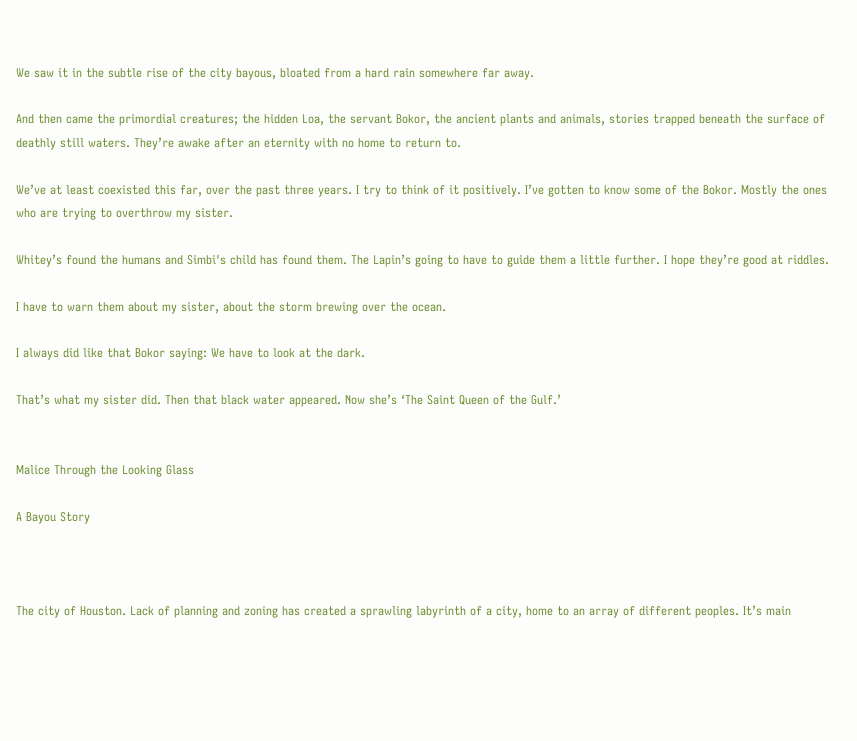We saw it in the subtle rise of the city bayous, bloated from a hard rain somewhere far away.

And then came the primordial creatures; the hidden Loa, the servant Bokor, the ancient plants and animals, stories trapped beneath the surface of deathly still waters. They’re awake after an eternity with no home to return to.

We’ve at least coexisted this far, over the past three years. I try to think of it positively. I’ve gotten to know some of the Bokor. Mostly the ones who are trying to overthrow my sister.

Whitey’s found the humans and Simbi's child has found them. The Lapin’s going to have to guide them a little further. I hope they’re good at riddles.

I have to warn them about my sister, about the storm brewing over the ocean.

I always did like that Bokor saying: We have to look at the dark.

That’s what my sister did. Then that black water appeared. Now she’s ‘The Saint Queen of the Gulf.’


Malice Through the Looking Glass

A Bayou Story



The city of Houston. Lack of planning and zoning has created a sprawling labyrinth of a city, home to an array of different peoples. It’s main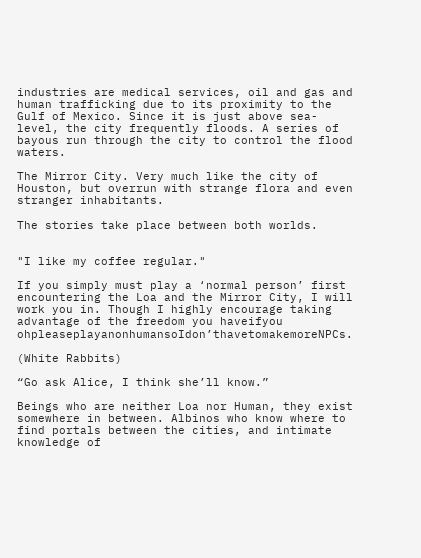industries are medical services, oil and gas and human trafficking due to its proximity to the Gulf of Mexico. Since it is just above sea-level, the city frequently floods. A series of bayous run through the city to control the flood waters.

The Mirror City. Very much like the city of Houston, but overrun with strange flora and even stranger inhabitants.

The stories take place between both worlds.


"I like my coffee regular."

If you simply must play a ‘normal person’ first encountering the Loa and the Mirror City, I will work you in. Though I highly encourage taking advantage of the freedom you haveifyou ohpleaseplayanonhumansoIdon’thavetomakemoreNPCs.

(White Rabbits)

“Go ask Alice, I think she’ll know.”

Beings who are neither Loa nor Human, they exist somewhere in between. Albinos who know where to find portals between the cities, and intimate knowledge of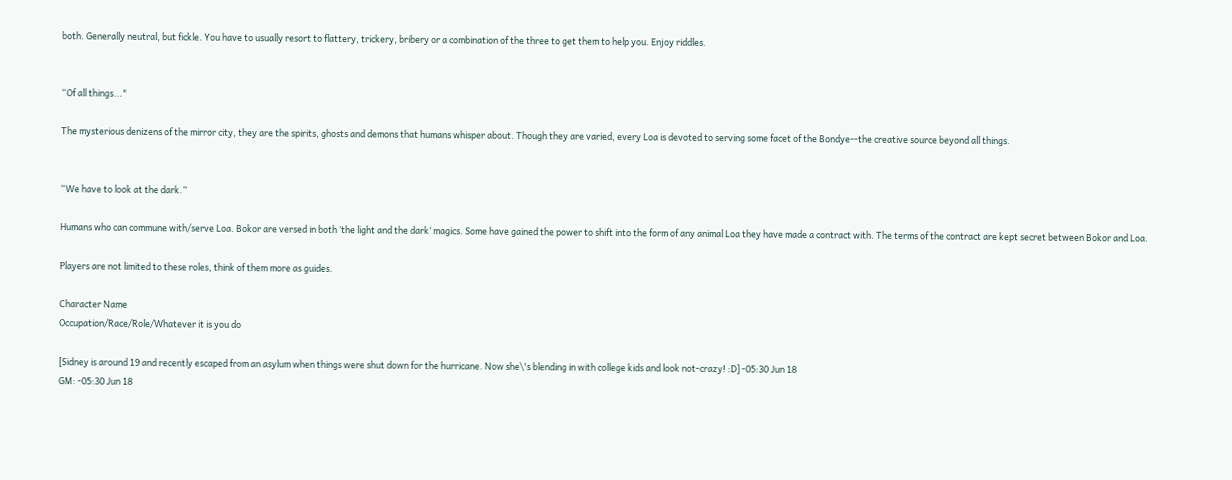both. Generally neutral, but fickle. You have to usually resort to flattery, trickery, bribery or a combination of the three to get them to help you. Enjoy riddles.


“Of all things..."

The mysterious denizens of the mirror city, they are the spirits, ghosts and demons that humans whisper about. Though they are varied, every Loa is devoted to serving some facet of the Bondye--the creative source beyond all things.


“We have to look at the dark.”

Humans who can commune with/serve Loa. Bokor are versed in both ‘the light and the dark‘ magics. Some have gained the power to shift into the form of any animal Loa they have made a contract with. The terms of the contract are kept secret between Bokor and Loa.

Players are not limited to these roles, think of them more as guides.

Character Name
Occupation/Race/Role/Whatever it is you do

[Sidney is around 19 and recently escaped from an asylum when things were shut down for the hurricane. Now she\'s blending in with college kids and look not-crazy! :D] -05:30 Jun 18
GM: -05:30 Jun 18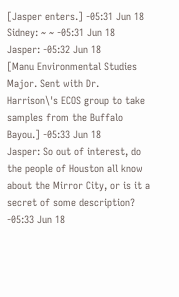[Jasper enters.] -05:31 Jun 18
Sidney: ~ ~ -05:31 Jun 18
Jasper: -05:32 Jun 18
[Manu Environmental Studies Major. Sent with Dr. Harrison\'s ECOS group to take samples from the Buffalo Bayou.] -05:33 Jun 18
Jasper: So out of interest, do the people of Houston all know about the Mirror City, or is it a secret of some description? -05:33 Jun 18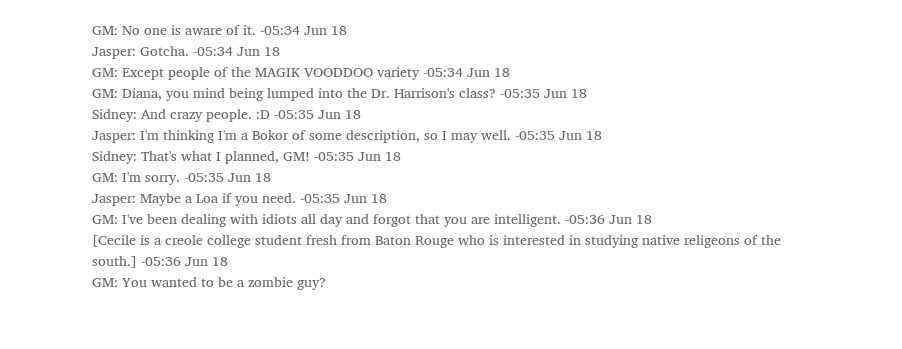GM: No one is aware of it. -05:34 Jun 18
Jasper: Gotcha. -05:34 Jun 18
GM: Except people of the MAGIK VOODDOO variety -05:34 Jun 18
GM: Diana, you mind being lumped into the Dr. Harrison's class? -05:35 Jun 18
Sidney: And crazy people. :D -05:35 Jun 18
Jasper: I'm thinking I'm a Bokor of some description, so I may well. -05:35 Jun 18
Sidney: That's what I planned, GM! -05:35 Jun 18
GM: I'm sorry. -05:35 Jun 18
Jasper: Maybe a Loa if you need. -05:35 Jun 18
GM: I've been dealing with idiots all day and forgot that you are intelligent. -05:36 Jun 18
[Cecile is a creole college student fresh from Baton Rouge who is interested in studying native religeons of the south.] -05:36 Jun 18
GM: You wanted to be a zombie guy?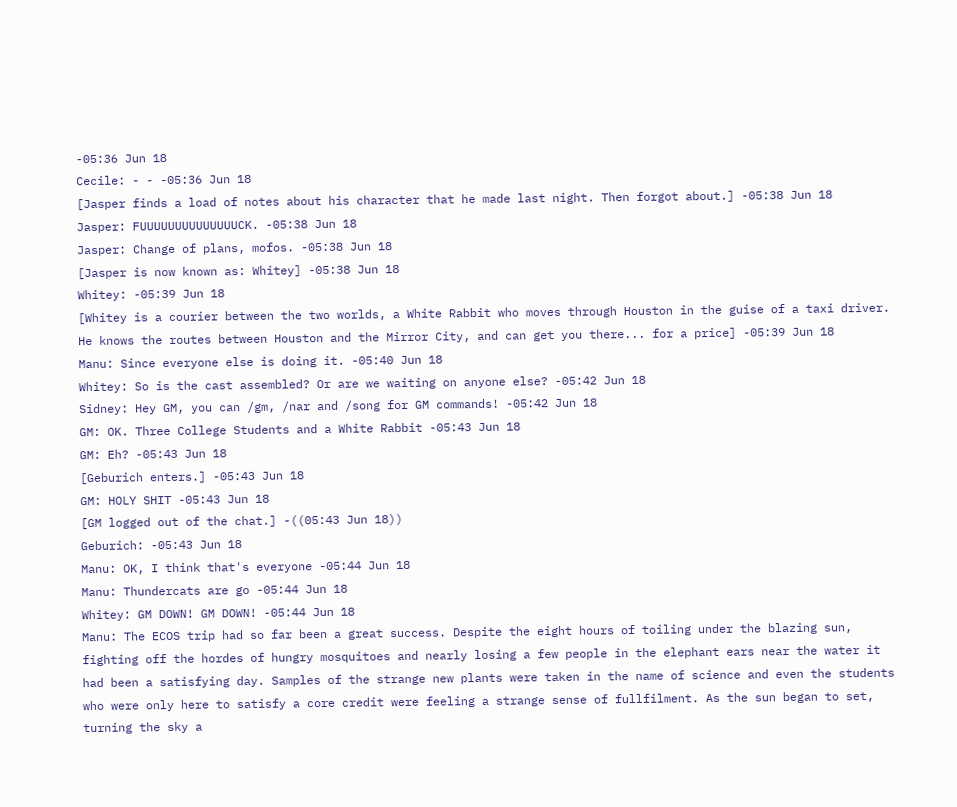-05:36 Jun 18
Cecile: - - -05:36 Jun 18
[Jasper finds a load of notes about his character that he made last night. Then forgot about.] -05:38 Jun 18
Jasper: FUUUUUUUUUUUUUUCK. -05:38 Jun 18
Jasper: Change of plans, mofos. -05:38 Jun 18
[Jasper is now known as: Whitey] -05:38 Jun 18
Whitey: -05:39 Jun 18
[Whitey is a courier between the two worlds, a White Rabbit who moves through Houston in the guise of a taxi driver. He knows the routes between Houston and the Mirror City, and can get you there... for a price] -05:39 Jun 18
Manu: Since everyone else is doing it. -05:40 Jun 18
Whitey: So is the cast assembled? Or are we waiting on anyone else? -05:42 Jun 18
Sidney: Hey GM, you can /gm, /nar and /song for GM commands! -05:42 Jun 18
GM: OK. Three College Students and a White Rabbit -05:43 Jun 18
GM: Eh? -05:43 Jun 18
[Geburich enters.] -05:43 Jun 18
GM: HOLY SHIT -05:43 Jun 18
[GM logged out of the chat.] -((05:43 Jun 18))
Geburich: -05:43 Jun 18
Manu: OK, I think that's everyone -05:44 Jun 18
Manu: Thundercats are go -05:44 Jun 18
Whitey: GM DOWN! GM DOWN! -05:44 Jun 18
Manu: The ECOS trip had so far been a great success. Despite the eight hours of toiling under the blazing sun, fighting off the hordes of hungry mosquitoes and nearly losing a few people in the elephant ears near the water it had been a satisfying day. Samples of the strange new plants were taken in the name of science and even the students who were only here to satisfy a core credit were feeling a strange sense of fullfilment. As the sun began to set, turning the sky a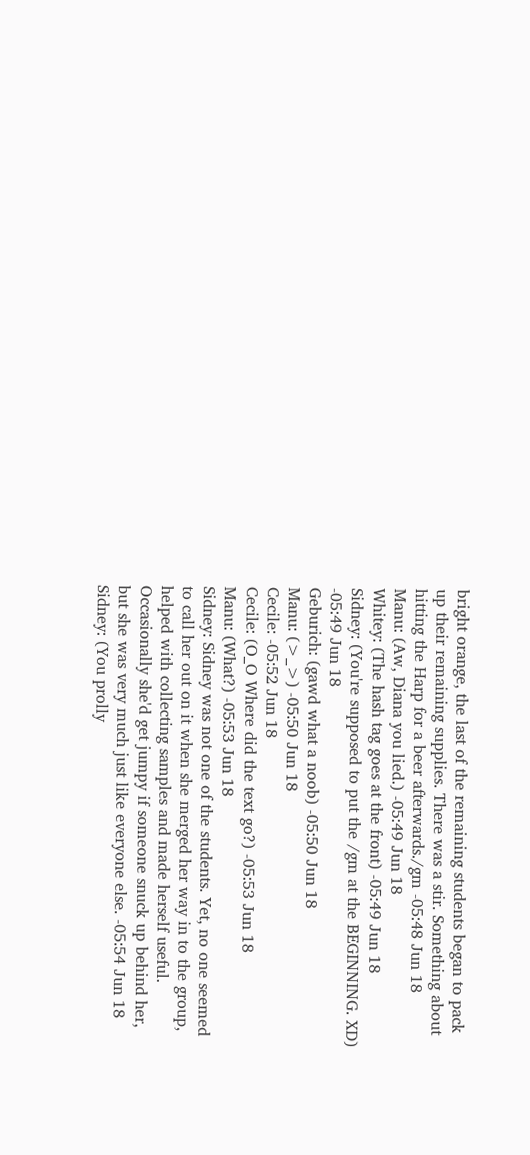bright orange, the last of the remaining students began to pack up their remaining supplies. There was a stir. Something about hitting the Harp for a beer afterwards./gm -05:48 Jun 18
Manu: (Aw, Diana you lied.) -05:49 Jun 18
Whitey: (The hash tag goes at the front) -05:49 Jun 18
Sidney: (You're supposed to put the /gm at the BEGINNING. XD) -05:49 Jun 18
Geburich: (gawd what a noob) -05:50 Jun 18
Manu: (>_>) -05:50 Jun 18
Cecile: -05:52 Jun 18
Cecile: (O_O Where did the text go?) -05:53 Jun 18
Manu: (What?) -05:53 Jun 18
Sidney: Sidney was not one of the students. Yet, no one seemed to call her out on it when she merged her way in to the group, helped with collecting samples and made herself useful. Occasionally she'd get jumpy if someone snuck up behind her, but she was very much just like everyone else. -05:54 Jun 18
Sidney: (You prolly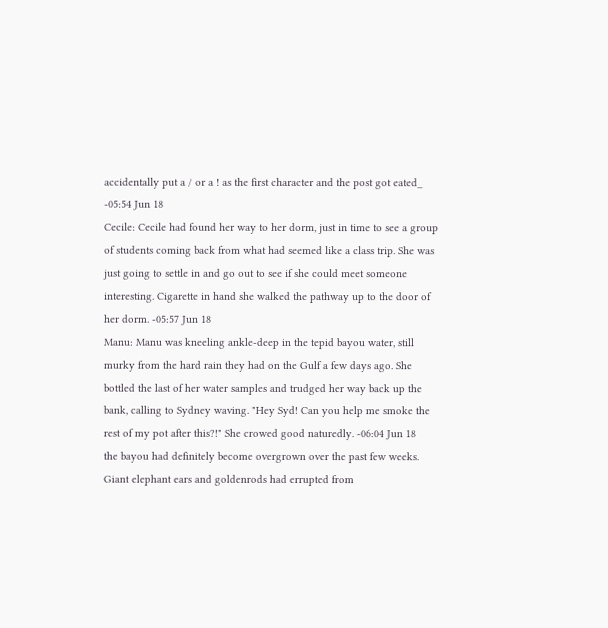accidentally put a / or a ! as the first character and the post got eated_ -05:54 Jun 18
Cecile: Cecile had found her way to her dorm, just in time to see a group of students coming back from what had seemed like a class trip. She was just going to settle in and go out to see if she could meet someone interesting. Cigarette in hand she walked the pathway up to the door of her dorm. -05:57 Jun 18
Manu: Manu was kneeling ankle-deep in the tepid bayou water, still murky from the hard rain they had on the Gulf a few days ago. She bottled the last of her water samples and trudged her way back up the bank, calling to Sydney waving. "Hey Syd! Can you help me smoke the rest of my pot after this?!" She crowed good naturedly. -06:04 Jun 18
the bayou had definitely become overgrown over the past few weeks. Giant elephant ears and goldenrods had errupted from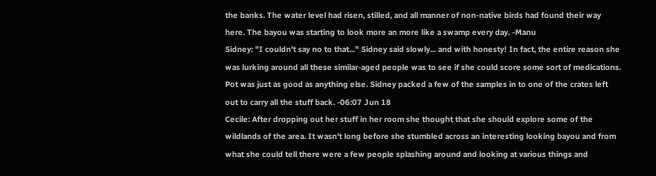the banks. The water level had risen, stilled, and all manner of non-native birds had found their way here. The bayou was starting to look more an more like a swamp every day. -Manu
Sidney: "I couldn't say no to that..." Sidney said slowly... and with honesty! In fact, the entire reason she was lurking around all these similar-aged people was to see if she could score some sort of medications. Pot was just as good as anything else. Sidney packed a few of the samples in to one of the crates left out to carry all the stuff back. -06:07 Jun 18
Cecile: After dropping out her stuff in her room she thought that she should explore some of the wildlands of the area. It wasn't long before she stumbled across an interesting looking bayou and from what she could tell there were a few people splashing around and looking at various things and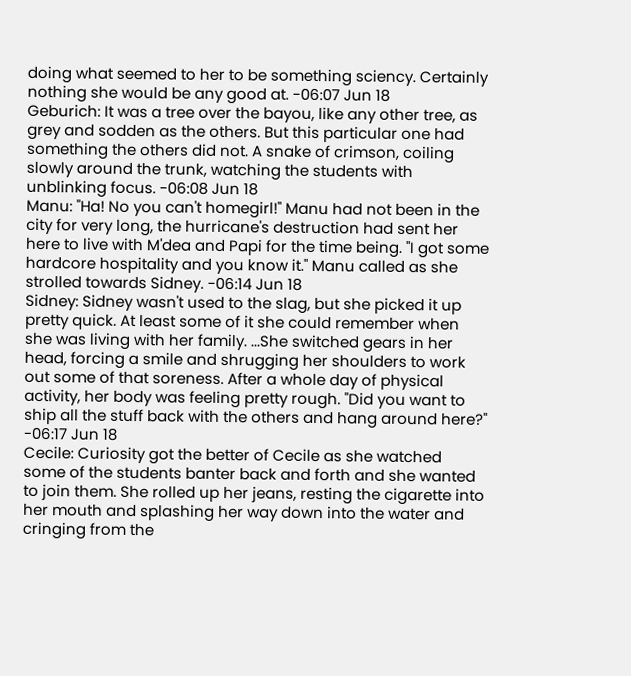doing what seemed to her to be something sciency. Certainly nothing she would be any good at. -06:07 Jun 18
Geburich: It was a tree over the bayou, like any other tree, as grey and sodden as the others. But this particular one had something the others did not. A snake of crimson, coiling slowly around the trunk, watching the students with unblinking focus. -06:08 Jun 18
Manu: "Ha! No you can't homegirl!" Manu had not been in the city for very long, the hurricane's destruction had sent her here to live with M'dea and Papi for the time being. "I got some hardcore hospitality and you know it." Manu called as she strolled towards Sidney. -06:14 Jun 18
Sidney: Sidney wasn't used to the slag, but she picked it up pretty quick. At least some of it she could remember when she was living with her family. ...She switched gears in her head, forcing a smile and shrugging her shoulders to work out some of that soreness. After a whole day of physical activity, her body was feeling pretty rough. "Did you want to ship all the stuff back with the others and hang around here?" -06:17 Jun 18
Cecile: Curiosity got the better of Cecile as she watched some of the students banter back and forth and she wanted to join them. She rolled up her jeans, resting the cigarette into her mouth and splashing her way down into the water and cringing from the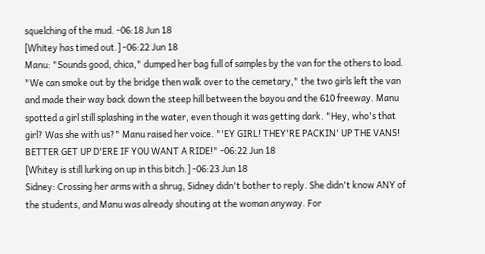squelching of the mud. -06:18 Jun 18
[Whitey has timed out.] -06:22 Jun 18
Manu: "Sounds good, chica," dumped her bag full of samples by the van for the others to load. "We can smoke out by the bridge then walk over to the cemetary," the two girls left the van and made their way back down the steep hill between the bayou and the 610 freeway. Manu spotted a girl still splashing in the water, even though it was getting dark. "Hey, who's that girl? Was she with us?" Manu raised her voice. "'EY GIRL! THEY'RE PACKIN' UP THE VANS! BETTER GET UP D'ERE IF YOU WANT A RIDE!" -06:22 Jun 18
[Whitey is still lurking on up in this bitch.] -06:23 Jun 18
Sidney: Crossing her arms with a shrug, Sidney didn't bother to reply. She didn't know ANY of the students, and Manu was already shouting at the woman anyway. For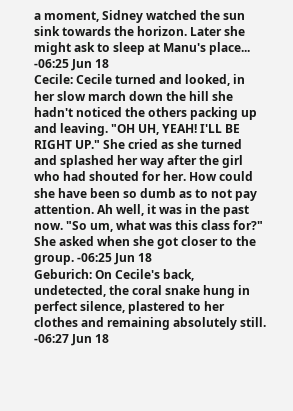a moment, Sidney watched the sun sink towards the horizon. Later she might ask to sleep at Manu's place... -06:25 Jun 18
Cecile: Cecile turned and looked, in her slow march down the hill she hadn't noticed the others packing up and leaving. "OH UH, YEAH! I'LL BE RIGHT UP." She cried as she turned and splashed her way after the girl who had shouted for her. How could she have been so dumb as to not pay attention. Ah well, it was in the past now. "So um, what was this class for?" She asked when she got closer to the group. -06:25 Jun 18
Geburich: On Cecile's back, undetected, the coral snake hung in perfect silence, plastered to her clothes and remaining absolutely still. -06:27 Jun 18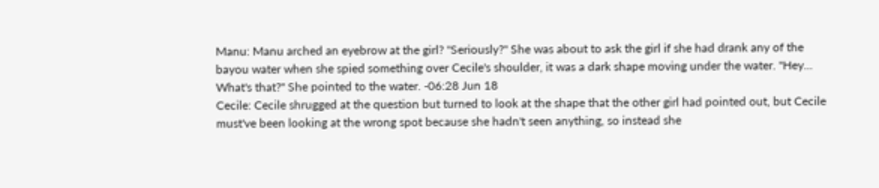Manu: Manu arched an eyebrow at the girl? "Seriously?" She was about to ask the girl if she had drank any of the bayou water when she spied something over Cecile's shoulder, it was a dark shape moving under the water. "Hey... What's that?" She pointed to the water. -06:28 Jun 18
Cecile: Cecile shrugged at the question but turned to look at the shape that the other girl had pointed out, but Cecile must've been looking at the wrong spot because she hadn't seen anything, so instead she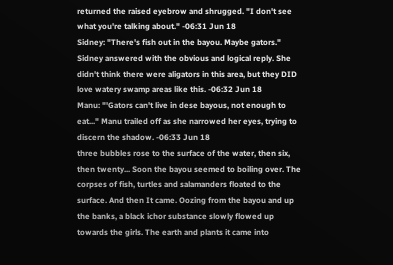returned the raised eyebrow and shrugged. "I don't see what you're talking about." -06:31 Jun 18
Sidney: "There's fish out in the bayou. Maybe gators." Sidney answered with the obvious and logical reply. She didn't think there were aligators in this area, but they DID love watery swamp areas like this. -06:32 Jun 18
Manu: "'Gators can't live in dese bayous, not enough to eat..." Manu trailed off as she narrowed her eyes, trying to discern the shadow. -06:33 Jun 18
three bubbles rose to the surface of the water, then six, then twenty... Soon the bayou seemed to boiling over. The corpses of fish, turtles and salamanders floated to the surface. And then It came. Oozing from the bayou and up the banks, a black ichor substance slowly flowed up towards the girls. The earth and plants it came into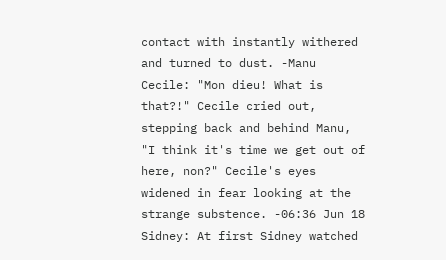contact with instantly withered and turned to dust. -Manu
Cecile: "Mon dieu! What is that?!" Cecile cried out, stepping back and behind Manu, "I think it's time we get out of here, non?" Cecile's eyes widened in fear looking at the strange substence. -06:36 Jun 18
Sidney: At first Sidney watched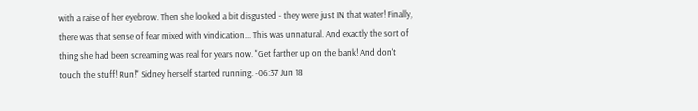with a raise of her eyebrow. Then she looked a bit disgusted - they were just IN that water! Finally, there was that sense of fear mixed with vindication... This was unnatural. And exactly the sort of thing she had been screaming was real for years now. "Get farther up on the bank! And don't touch the stuff! Run!" Sidney herself started running. -06:37 Jun 18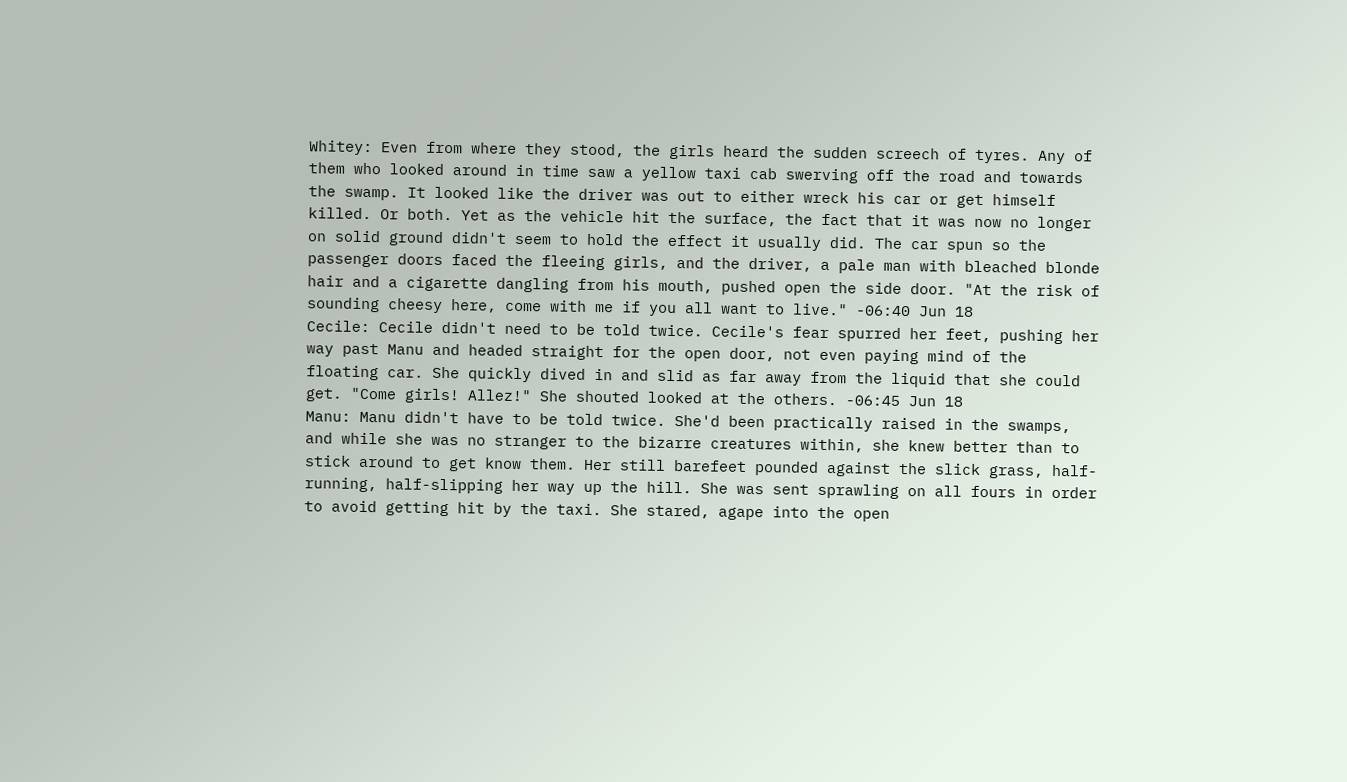Whitey: Even from where they stood, the girls heard the sudden screech of tyres. Any of them who looked around in time saw a yellow taxi cab swerving off the road and towards the swamp. It looked like the driver was out to either wreck his car or get himself killed. Or both. Yet as the vehicle hit the surface, the fact that it was now no longer on solid ground didn't seem to hold the effect it usually did. The car spun so the passenger doors faced the fleeing girls, and the driver, a pale man with bleached blonde hair and a cigarette dangling from his mouth, pushed open the side door. "At the risk of sounding cheesy here, come with me if you all want to live." -06:40 Jun 18
Cecile: Cecile didn't need to be told twice. Cecile's fear spurred her feet, pushing her way past Manu and headed straight for the open door, not even paying mind of the floating car. She quickly dived in and slid as far away from the liquid that she could get. "Come girls! Allez!" She shouted looked at the others. -06:45 Jun 18
Manu: Manu didn't have to be told twice. She'd been practically raised in the swamps, and while she was no stranger to the bizarre creatures within, she knew better than to stick around to get know them. Her still barefeet pounded against the slick grass, half-running, half-slipping her way up the hill. She was sent sprawling on all fours in order to avoid getting hit by the taxi. She stared, agape into the open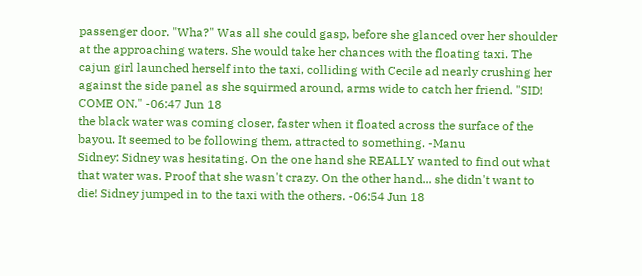passenger door. "Wha?" Was all she could gasp, before she glanced over her shoulder at the approaching waters. She would take her chances with the floating taxi. The cajun girl launched herself into the taxi, colliding with Cecile ad nearly crushing her against the side panel as she squirmed around, arms wide to catch her friend. "SID! COME ON." -06:47 Jun 18
the black water was coming closer, faster when it floated across the surface of the bayou. It seemed to be following them, attracted to something. -Manu
Sidney: Sidney was hesitating. On the one hand she REALLY wanted to find out what that water was. Proof that she wasn't crazy. On the other hand... she didn't want to die! Sidney jumped in to the taxi with the others. -06:54 Jun 18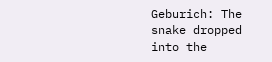Geburich: The snake dropped into the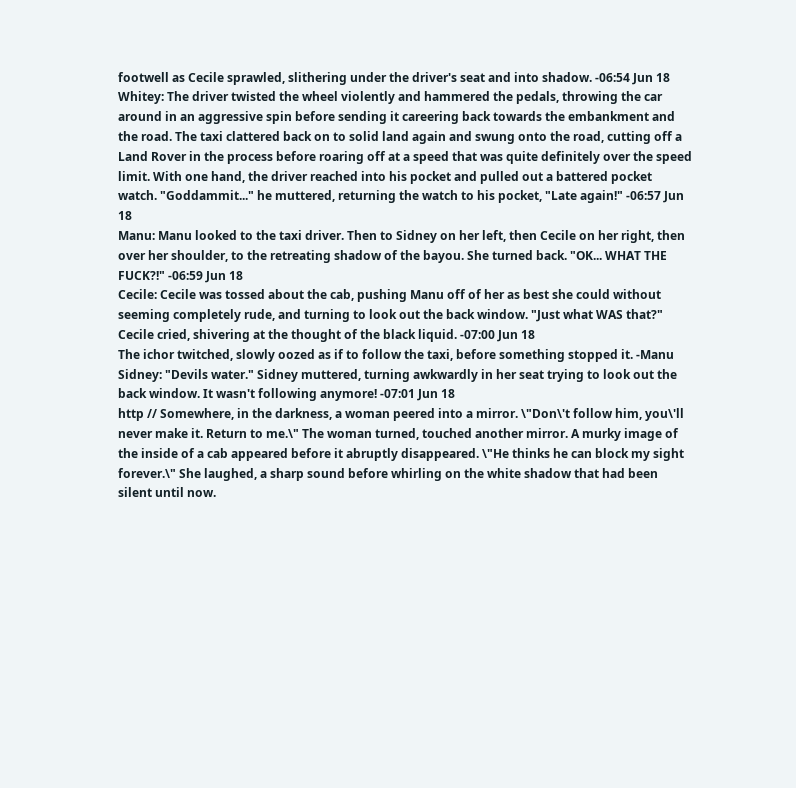footwell as Cecile sprawled, slithering under the driver's seat and into shadow. -06:54 Jun 18
Whitey: The driver twisted the wheel violently and hammered the pedals, throwing the car around in an aggressive spin before sending it careering back towards the embankment and the road. The taxi clattered back on to solid land again and swung onto the road, cutting off a Land Rover in the process before roaring off at a speed that was quite definitely over the speed limit. With one hand, the driver reached into his pocket and pulled out a battered pocket watch. "Goddammit..." he muttered, returning the watch to his pocket, "Late again!" -06:57 Jun 18
Manu: Manu looked to the taxi driver. Then to Sidney on her left, then Cecile on her right, then over her shoulder, to the retreating shadow of the bayou. She turned back. "OK... WHAT THE FUCK?!" -06:59 Jun 18
Cecile: Cecile was tossed about the cab, pushing Manu off of her as best she could without seeming completely rude, and turning to look out the back window. "Just what WAS that?" Cecile cried, shivering at the thought of the black liquid. -07:00 Jun 18
The ichor twitched, slowly oozed as if to follow the taxi, before something stopped it. -Manu
Sidney: "Devils water." Sidney muttered, turning awkwardly in her seat trying to look out the back window. It wasn't following anymore! -07:01 Jun 18
http // Somewhere, in the darkness, a woman peered into a mirror. \"Don\'t follow him, you\'ll never make it. Return to me.\" The woman turned, touched another mirror. A murky image of the inside of a cab appeared before it abruptly disappeared. \"He thinks he can block my sight forever.\" She laughed, a sharp sound before whirling on the white shadow that had been silent until now.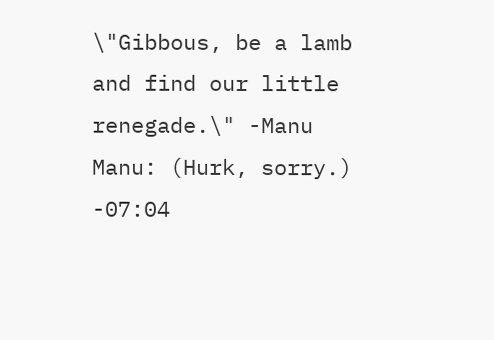\"Gibbous, be a lamb and find our little renegade.\" -Manu
Manu: (Hurk, sorry.) -07:04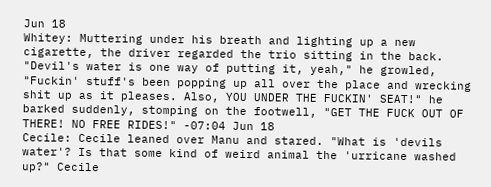Jun 18
Whitey: Muttering under his breath and lighting up a new cigarette, the driver regarded the trio sitting in the back. "Devil's water is one way of putting it, yeah," he growled, "Fuckin' stuff's been popping up all over the place and wrecking shit up as it pleases. Also, YOU UNDER THE FUCKIN' SEAT!" he barked suddenly, stomping on the footwell, "GET THE FUCK OUT OF THERE! NO FREE RIDES!" -07:04 Jun 18
Cecile: Cecile leaned over Manu and stared. "What is 'devils water'? Is that some kind of weird animal the 'urricane washed up?" Cecile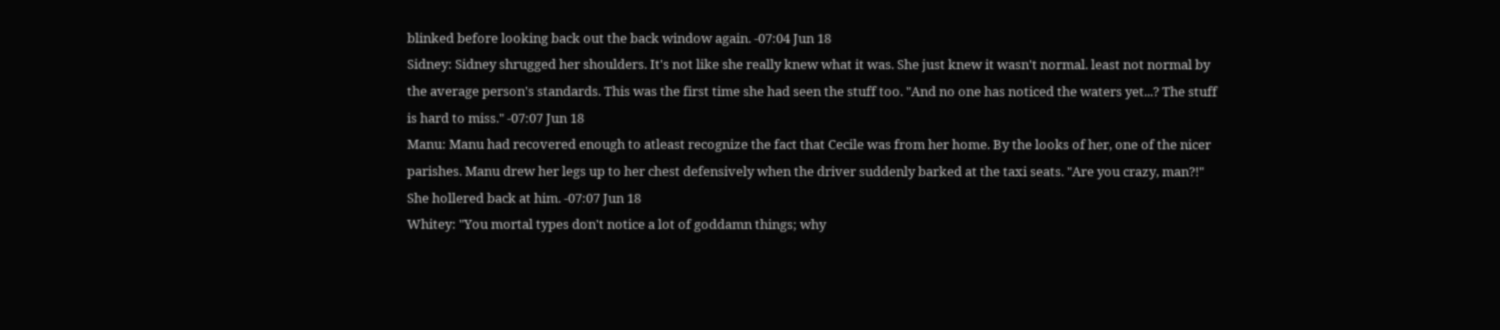blinked before looking back out the back window again. -07:04 Jun 18
Sidney: Sidney shrugged her shoulders. It's not like she really knew what it was. She just knew it wasn't normal. least not normal by the average person's standards. This was the first time she had seen the stuff too. "And no one has noticed the waters yet...? The stuff is hard to miss." -07:07 Jun 18
Manu: Manu had recovered enough to atleast recognize the fact that Cecile was from her home. By the looks of her, one of the nicer parishes. Manu drew her legs up to her chest defensively when the driver suddenly barked at the taxi seats. "Are you crazy, man?!" She hollered back at him. -07:07 Jun 18
Whitey: "You mortal types don't notice a lot of goddamn things; why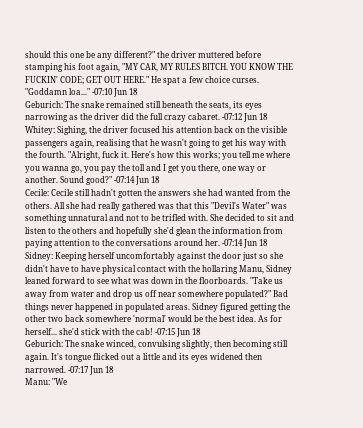should this one be any different?" the driver muttered before stamping his foot again, "MY CAR, MY RULES BITCH. YOU KNOW THE FUCKIN' CODE; GET OUT HERE." He spat a few choice curses. "Goddamn loa..." -07:10 Jun 18
Geburich: The snake remained still beneath the seats, its eyes narrowing as the driver did the full crazy cabaret. -07:12 Jun 18
Whitey: Sighing, the driver focused his attention back on the visible passengers again, realising that he wasn't going to get his way with the fourth. "Alright, fuck it. Here's how this works; you tell me where you wanna go, you pay the toll and I get you there, one way or another. Sound good?" -07:14 Jun 18
Cecile: Cecile still hadn't gotten the answers she had wanted from the others. All she had really gathered was that this "Devil's Water" was something unnatural and not to be trifled with. She decided to sit and listen to the others and hopefully she'd glean the information from paying attention to the conversations around her. -07:14 Jun 18
Sidney: Keeping herself uncomfortably against the door just so she didn't have to have physical contact with the hollaring Manu, Sidney leaned forward to see what was down in the floorboards. "Take us away from water and drop us off near somewhere populated?" Bad things never happened in populated areas. Sidney figured getting the other two back somewhere 'normal' would be the best idea. As for herself... she'd stick with the cab! -07:15 Jun 18
Geburich: The snake winced, convulsing slightly, then becoming still again. It's tongue flicked out a little and its eyes widened then narrowed. -07:17 Jun 18
Manu: "We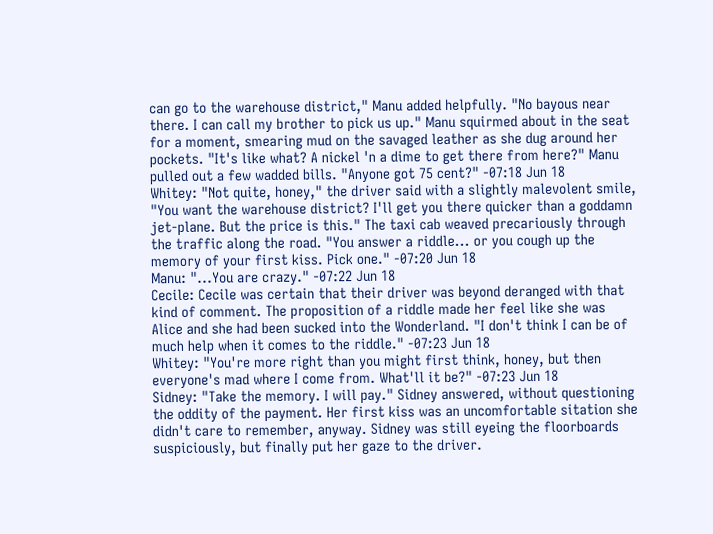can go to the warehouse district," Manu added helpfully. "No bayous near there. I can call my brother to pick us up." Manu squirmed about in the seat for a moment, smearing mud on the savaged leather as she dug around her pockets. "It's like what? A nickel 'n a dime to get there from here?" Manu pulled out a few wadded bills. "Anyone got 75 cent?" -07:18 Jun 18
Whitey: "Not quite, honey," the driver said with a slightly malevolent smile, "You want the warehouse district? I'll get you there quicker than a goddamn jet-plane. But the price is this." The taxi cab weaved precariously through the traffic along the road. "You answer a riddle... or you cough up the memory of your first kiss. Pick one." -07:20 Jun 18
Manu: "...You are crazy." -07:22 Jun 18
Cecile: Cecile was certain that their driver was beyond deranged with that kind of comment. The proposition of a riddle made her feel like she was Alice and she had been sucked into the Wonderland. "I don't think I can be of much help when it comes to the riddle." -07:23 Jun 18
Whitey: "You're more right than you might first think, honey, but then everyone's mad where I come from. What'll it be?" -07:23 Jun 18
Sidney: "Take the memory. I will pay." Sidney answered, without questioning the oddity of the payment. Her first kiss was an uncomfortable sitation she didn't care to remember, anyway. Sidney was still eyeing the floorboards suspiciously, but finally put her gaze to the driver.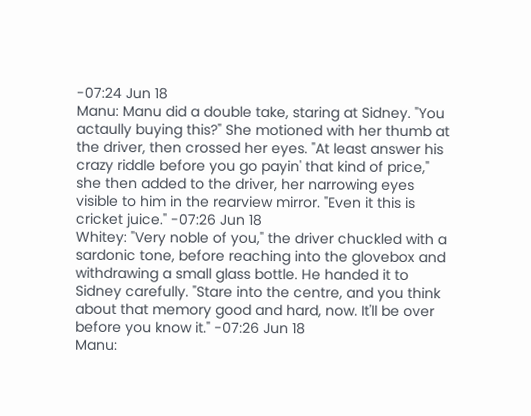-07:24 Jun 18
Manu: Manu did a double take, staring at Sidney. "You actaully buying this?" She motioned with her thumb at the driver, then crossed her eyes. "At least answer his crazy riddle before you go payin' that kind of price," she then added to the driver, her narrowing eyes visible to him in the rearview mirror. "Even it this is cricket juice." -07:26 Jun 18
Whitey: "Very noble of you," the driver chuckled with a sardonic tone, before reaching into the glovebox and withdrawing a small glass bottle. He handed it to Sidney carefully. "Stare into the centre, and you think about that memory good and hard, now. It'll be over before you know it." -07:26 Jun 18
Manu: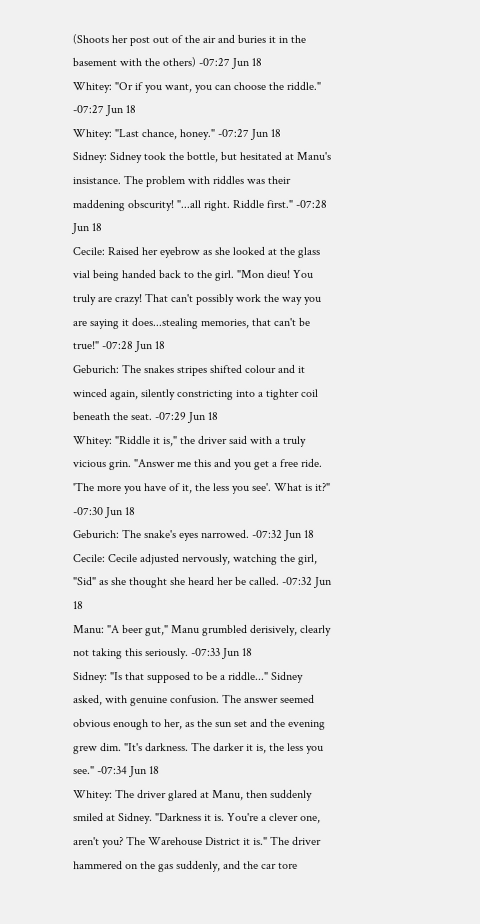(Shoots her post out of the air and buries it in the basement with the others) -07:27 Jun 18
Whitey: "Or if you want, you can choose the riddle." -07:27 Jun 18
Whitey: "Last chance, honey." -07:27 Jun 18
Sidney: Sidney took the bottle, but hesitated at Manu's insistance. The problem with riddles was their maddening obscurity! "...all right. Riddle first." -07:28 Jun 18
Cecile: Raised her eyebrow as she looked at the glass vial being handed back to the girl. "Mon dieu! You truly are crazy! That can't possibly work the way you are saying it does...stealing memories, that can't be true!" -07:28 Jun 18
Geburich: The snakes stripes shifted colour and it winced again, silently constricting into a tighter coil beneath the seat. -07:29 Jun 18
Whitey: "Riddle it is," the driver said with a truly vicious grin. "Answer me this and you get a free ride. 'The more you have of it, the less you see'. What is it?" -07:30 Jun 18
Geburich: The snake's eyes narrowed. -07:32 Jun 18
Cecile: Cecile adjusted nervously, watching the girl, "Sid" as she thought she heard her be called. -07:32 Jun 18
Manu: "A beer gut," Manu grumbled derisively, clearly not taking this seriously. -07:33 Jun 18
Sidney: "Is that supposed to be a riddle..." Sidney asked, with genuine confusion. The answer seemed obvious enough to her, as the sun set and the evening grew dim. "It's darkness. The darker it is, the less you see." -07:34 Jun 18
Whitey: The driver glared at Manu, then suddenly smiled at Sidney. "Darkness it is. You're a clever one, aren't you? The Warehouse District it is." The driver hammered on the gas suddenly, and the car tore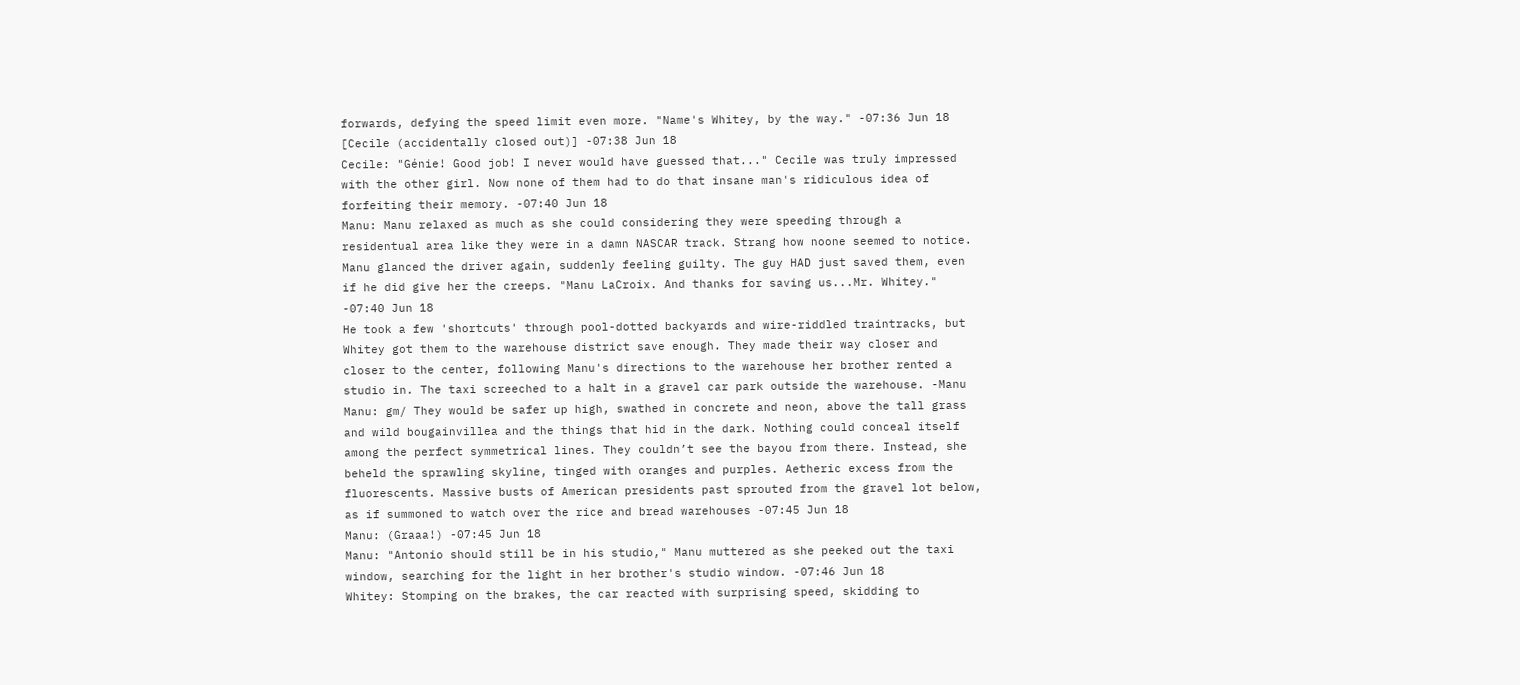forwards, defying the speed limit even more. "Name's Whitey, by the way." -07:36 Jun 18
[Cecile (accidentally closed out)] -07:38 Jun 18
Cecile: "Génie! Good job! I never would have guessed that..." Cecile was truly impressed with the other girl. Now none of them had to do that insane man's ridiculous idea of forfeiting their memory. -07:40 Jun 18
Manu: Manu relaxed as much as she could considering they were speeding through a residentual area like they were in a damn NASCAR track. Strang how noone seemed to notice. Manu glanced the driver again, suddenly feeling guilty. The guy HAD just saved them, even if he did give her the creeps. "Manu LaCroix. And thanks for saving us...Mr. Whitey." -07:40 Jun 18
He took a few 'shortcuts' through pool-dotted backyards and wire-riddled traintracks, but Whitey got them to the warehouse district save enough. They made their way closer and closer to the center, following Manu's directions to the warehouse her brother rented a studio in. The taxi screeched to a halt in a gravel car park outside the warehouse. -Manu
Manu: gm/ They would be safer up high, swathed in concrete and neon, above the tall grass and wild bougainvillea and the things that hid in the dark. Nothing could conceal itself among the perfect symmetrical lines. They couldn’t see the bayou from there. Instead, she beheld the sprawling skyline, tinged with oranges and purples. Aetheric excess from the fluorescents. Massive busts of American presidents past sprouted from the gravel lot below, as if summoned to watch over the rice and bread warehouses -07:45 Jun 18
Manu: (Graaa!) -07:45 Jun 18
Manu: "Antonio should still be in his studio," Manu muttered as she peeked out the taxi window, searching for the light in her brother's studio window. -07:46 Jun 18
Whitey: Stomping on the brakes, the car reacted with surprising speed, skidding to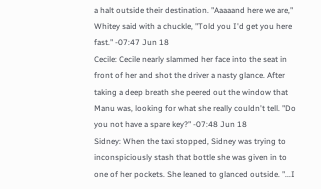a halt outside their destination. "Aaaaand here we are," Whitey said with a chuckle, "Told you I'd get you here fast." -07:47 Jun 18
Cecile: Cecile nearly slammed her face into the seat in front of her and shot the driver a nasty glance. After taking a deep breath she peered out the window that Manu was, looking for what she really couldn't tell. "Do you not have a spare key?" -07:48 Jun 18
Sidney: When the taxi stopped, Sidney was trying to inconspiciously stash that bottle she was given in to one of her pockets. She leaned to glanced outside. "...I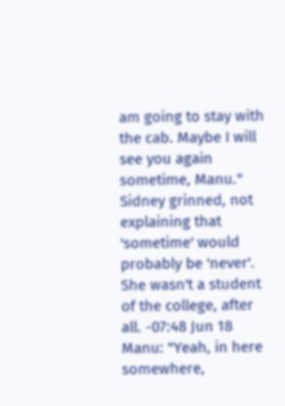am going to stay with the cab. Maybe I will see you again sometime, Manu." Sidney grinned, not explaining that 'sometime' would probably be 'never'. She wasn't a student of the college, after all. -07:48 Jun 18
Manu: "Yeah, in here somewhere,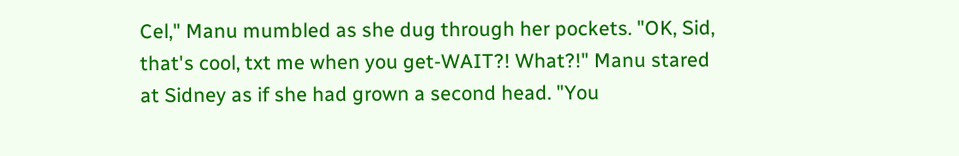Cel," Manu mumbled as she dug through her pockets. "OK, Sid, that's cool, txt me when you get-WAIT?! What?!" Manu stared at Sidney as if she had grown a second head. "You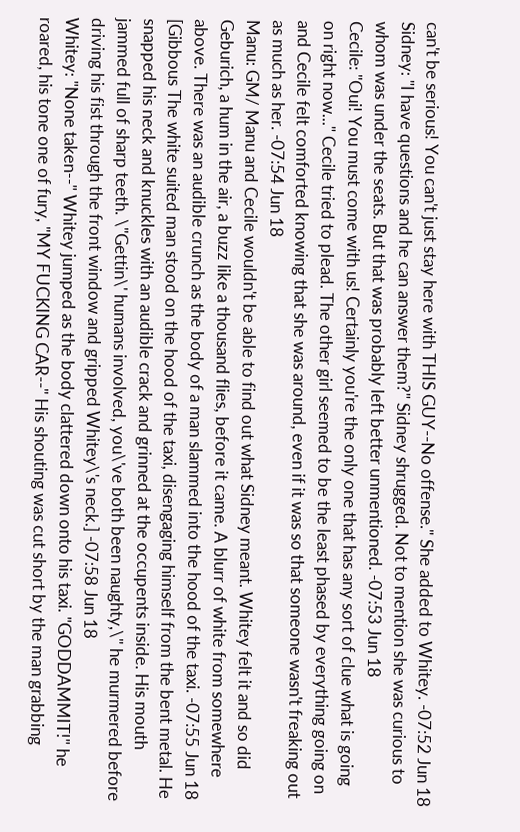can't be serious! You can't just stay here with THIS GUY--No offense." She added to Whitey. -07:52 Jun 18
Sidney: "I have questions and he can answer them?" Sidney shrugged. Not to mention she was curious to whom was under the seats. But that was probably left better unmentioned. -07:53 Jun 18
Cecile: "Oui! You must come with us! Certainly you're the only one that has any sort of clue what is going on right now..." Cecile tried to plead. The other girl seemed to be the least phased by everything going on and Cecile felt comforted knowing that she was around, even if it was so that someone wasn't freaking out as much as her. -07:54 Jun 18
Manu: GM/ Manu and Cecile wouldn't be able to find out what Sidney meant. Whitey felt it and so did Geburich, a hum in the air, a buzz like a thousand flies, before it came. A blurr of white from somewhere above. There was an audible crunch as the body of a man slammed into the hood of the taxi. -07:55 Jun 18
[Gibbous The white suited man stood on the hood of the taxi, disengaging himself from the bent metal. He snapped his neck and knuckles with an audible crack and grinned at the occupents inside. His mouth jammed full of sharp teeth. \"Gettin\' humans involved, you\'ve both been naughty,\" he murmered before driving his fist through the front window and gripped Whitey\'s neck.] -07:58 Jun 18
Whitey: "None taken--" Whitey jumped as the body clattered down onto his taxi. "GODDAMMIT!" he roared, his tone one of fury, "MY FUCKING CAR--" His shouting was cut short by the man grabbing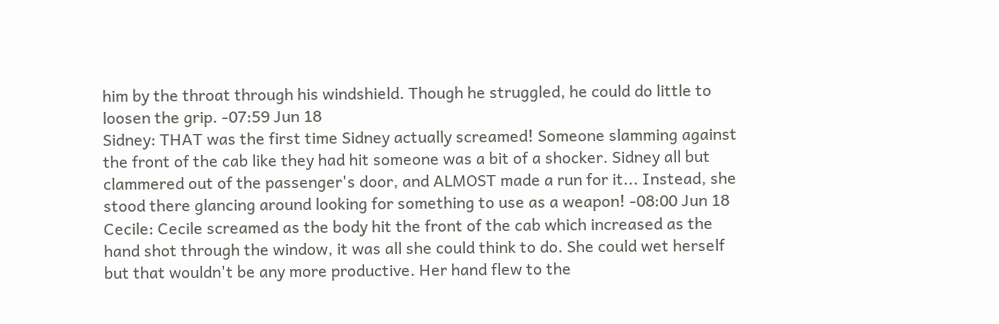him by the throat through his windshield. Though he struggled, he could do little to loosen the grip. -07:59 Jun 18
Sidney: THAT was the first time Sidney actually screamed! Someone slamming against the front of the cab like they had hit someone was a bit of a shocker. Sidney all but clammered out of the passenger's door, and ALMOST made a run for it... Instead, she stood there glancing around looking for something to use as a weapon! -08:00 Jun 18
Cecile: Cecile screamed as the body hit the front of the cab which increased as the hand shot through the window, it was all she could think to do. She could wet herself but that wouldn't be any more productive. Her hand flew to the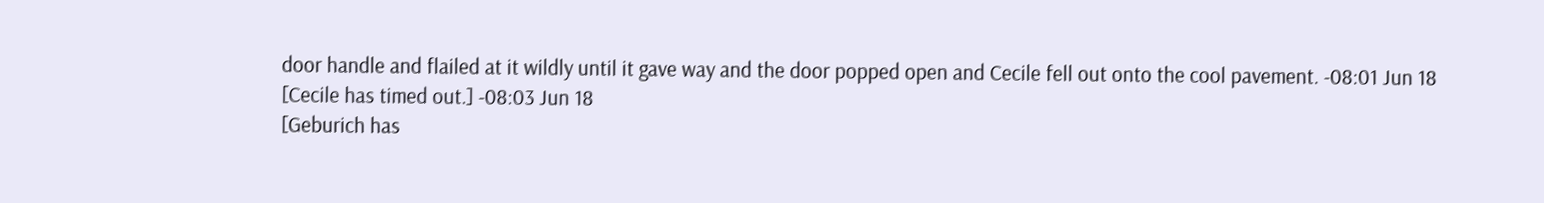door handle and flailed at it wildly until it gave way and the door popped open and Cecile fell out onto the cool pavement. -08:01 Jun 18
[Cecile has timed out.] -08:03 Jun 18
[Geburich has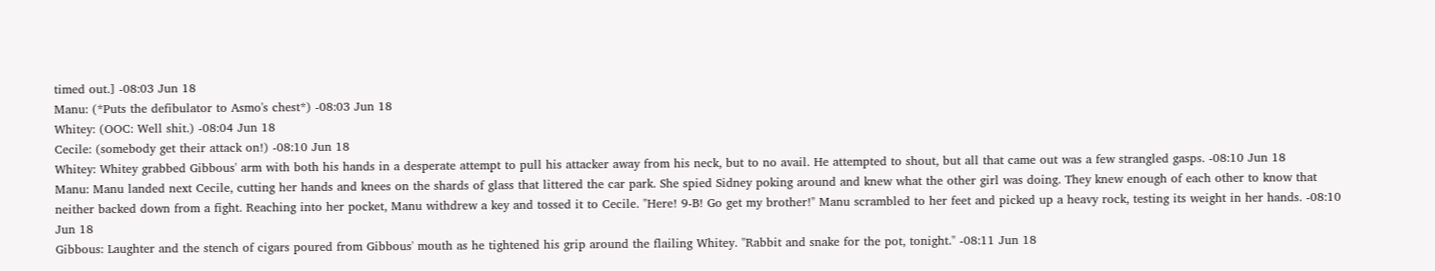timed out.] -08:03 Jun 18
Manu: (*Puts the defibulator to Asmo's chest*) -08:03 Jun 18
Whitey: (OOC: Well shit.) -08:04 Jun 18
Cecile: (somebody get their attack on!) -08:10 Jun 18
Whitey: Whitey grabbed Gibbous' arm with both his hands in a desperate attempt to pull his attacker away from his neck, but to no avail. He attempted to shout, but all that came out was a few strangled gasps. -08:10 Jun 18
Manu: Manu landed next Cecile, cutting her hands and knees on the shards of glass that littered the car park. She spied Sidney poking around and knew what the other girl was doing. They knew enough of each other to know that neither backed down from a fight. Reaching into her pocket, Manu withdrew a key and tossed it to Cecile. "Here! 9-B! Go get my brother!" Manu scrambled to her feet and picked up a heavy rock, testing its weight in her hands. -08:10 Jun 18
Gibbous: Laughter and the stench of cigars poured from Gibbous' mouth as he tightened his grip around the flailing Whitey. "Rabbit and snake for the pot, tonight." -08:11 Jun 18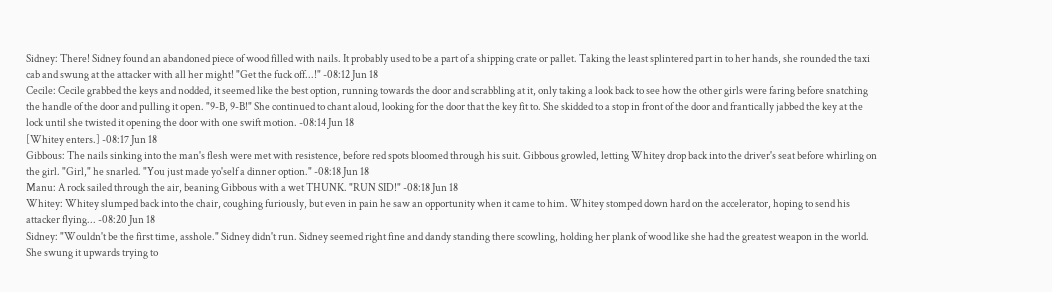Sidney: There! Sidney found an abandoned piece of wood filled with nails. It probably used to be a part of a shipping crate or pallet. Taking the least splintered part in to her hands, she rounded the taxi cab and swung at the attacker with all her might! "Get the fuck off...!" -08:12 Jun 18
Cecile: Cecile grabbed the keys and nodded, it seemed like the best option, running towards the door and scrabbling at it, only taking a look back to see how the other girls were faring before snatching the handle of the door and pulling it open. "9-B, 9-B!" She continued to chant aloud, looking for the door that the key fit to. She skidded to a stop in front of the door and frantically jabbed the key at the lock until she twisted it opening the door with one swift motion. -08:14 Jun 18
[Whitey enters.] -08:17 Jun 18
Gibbous: The nails sinking into the man's flesh were met with resistence, before red spots bloomed through his suit. Gibbous growled, letting Whitey drop back into the driver's seat before whirling on the girl. "Girl," he snarled. "You just made yo'self a dinner option." -08:18 Jun 18
Manu: A rock sailed through the air, beaning Gibbous with a wet THUNK. "RUN SID!" -08:18 Jun 18
Whitey: Whitey slumped back into the chair, coughing furiously, but even in pain he saw an opportunity when it came to him. Whitey stomped down hard on the accelerator, hoping to send his attacker flying... -08:20 Jun 18
Sidney: "Wouldn't be the first time, asshole." Sidney didn't run. Sidney seemed right fine and dandy standing there scowling, holding her plank of wood like she had the greatest weapon in the world. She swung it upwards trying to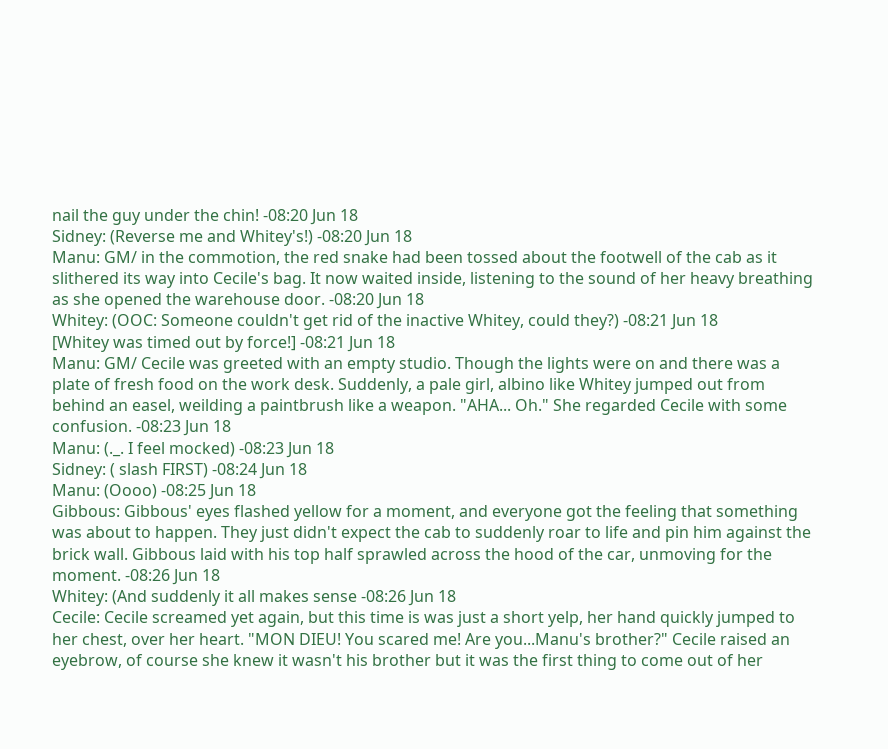nail the guy under the chin! -08:20 Jun 18
Sidney: (Reverse me and Whitey's!) -08:20 Jun 18
Manu: GM/ in the commotion, the red snake had been tossed about the footwell of the cab as it slithered its way into Cecile's bag. It now waited inside, listening to the sound of her heavy breathing as she opened the warehouse door. -08:20 Jun 18
Whitey: (OOC: Someone couldn't get rid of the inactive Whitey, could they?) -08:21 Jun 18
[Whitey was timed out by force!] -08:21 Jun 18
Manu: GM/ Cecile was greeted with an empty studio. Though the lights were on and there was a plate of fresh food on the work desk. Suddenly, a pale girl, albino like Whitey jumped out from behind an easel, weilding a paintbrush like a weapon. "AHA... Oh." She regarded Cecile with some confusion. -08:23 Jun 18
Manu: (._. I feel mocked) -08:23 Jun 18
Sidney: ( slash FIRST) -08:24 Jun 18
Manu: (Oooo) -08:25 Jun 18
Gibbous: Gibbous' eyes flashed yellow for a moment, and everyone got the feeling that something was about to happen. They just didn't expect the cab to suddenly roar to life and pin him against the brick wall. Gibbous laid with his top half sprawled across the hood of the car, unmoving for the moment. -08:26 Jun 18
Whitey: (And suddenly it all makes sense -08:26 Jun 18
Cecile: Cecile screamed yet again, but this time is was just a short yelp, her hand quickly jumped to her chest, over her heart. "MON DIEU! You scared me! Are you...Manu's brother?" Cecile raised an eyebrow, of course she knew it wasn't his brother but it was the first thing to come out of her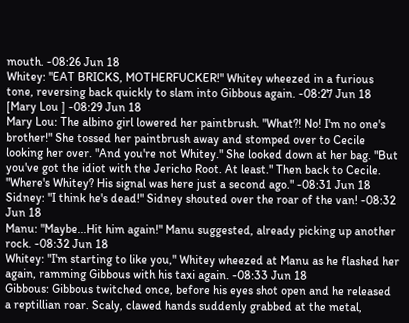mouth. -08:26 Jun 18
Whitey: "EAT BRICKS, MOTHERFUCKER!" Whitey wheezed in a furious tone, reversing back quickly to slam into Gibbous again. -08:27 Jun 18
[Mary Lou ] -08:29 Jun 18
Mary Lou: The albino girl lowered her paintbrush. "What?! No! I'm no one's brother!" She tossed her paintbrush away and stomped over to Cecile looking her over. "And you're not Whitey." She looked down at her bag. "But you've got the idiot with the Jericho Root. At least." Then back to Cecile. "Where's Whitey? His signal was here just a second ago." -08:31 Jun 18
Sidney: "I think he's dead!" Sidney shouted over the roar of the van! -08:32 Jun 18
Manu: "Maybe...Hit him again!" Manu suggested, already picking up another rock. -08:32 Jun 18
Whitey: "I'm starting to like you," Whitey wheezed at Manu as he flashed her again, ramming Gibbous with his taxi again. -08:33 Jun 18
Gibbous: Gibbous twitched once, before his eyes shot open and he released a reptillian roar. Scaly, clawed hands suddenly grabbed at the metal,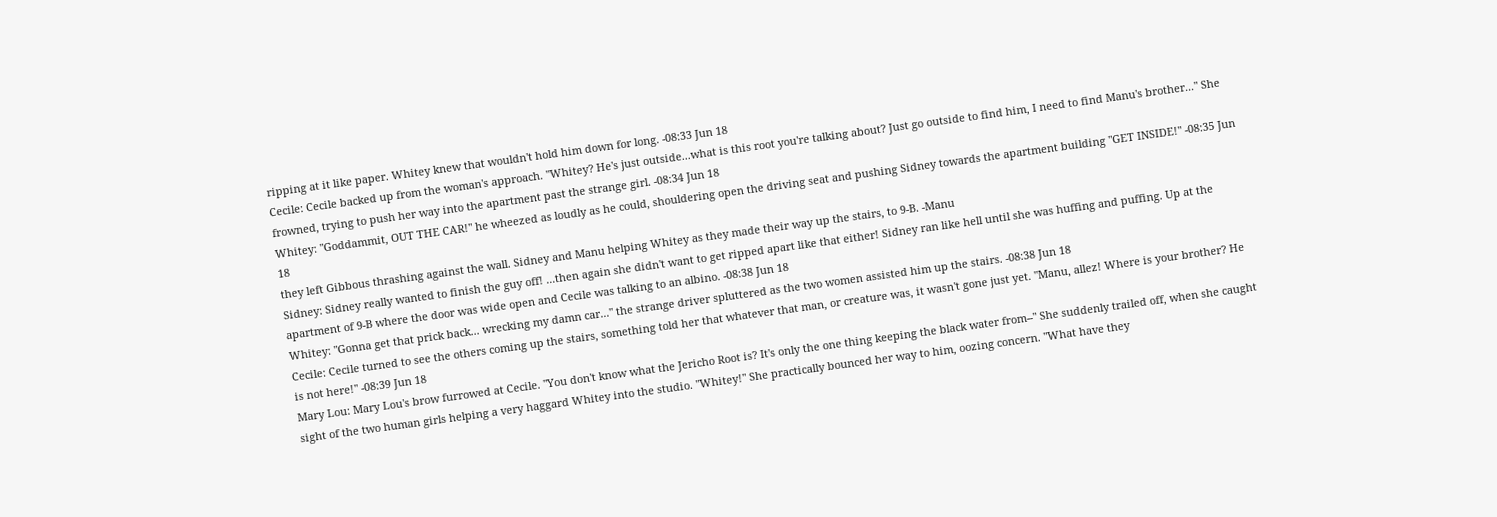ripping at it like paper. Whitey knew that wouldn't hold him down for long. -08:33 Jun 18
Cecile: Cecile backed up from the woman's approach. "Whitey? He's just outside...what is this root you're talking about? Just go outside to find him, I need to find Manu's brother..." She frowned, trying to push her way into the apartment past the strange girl. -08:34 Jun 18
Whitey: "Goddammit, OUT THE CAR!" he wheezed as loudly as he could, shouldering open the driving seat and pushing Sidney towards the apartment building "GET INSIDE!" -08:35 Jun 18
they left Gibbous thrashing against the wall. Sidney and Manu helping Whitey as they made their way up the stairs, to 9-B. -Manu
Sidney: Sidney really wanted to finish the guy off! ...then again she didn't want to get ripped apart like that either! Sidney ran like hell until she was huffing and puffing. Up at the apartment of 9-B where the door was wide open and Cecile was talking to an albino. -08:38 Jun 18
Whitey: "Gonna get that prick back... wrecking my damn car..." the strange driver spluttered as the two women assisted him up the stairs. -08:38 Jun 18
Cecile: Cecile turned to see the others coming up the stairs, something told her that whatever that man, or creature was, it wasn't gone just yet. "Manu, allez! Where is your brother? He is not here!" -08:39 Jun 18
Mary Lou: Mary Lou's brow furrowed at Cecile. "You don't know what the Jericho Root is? It's only the one thing keeping the black water from--" She suddenly trailed off, when she caught sight of the two human girls helping a very haggard Whitey into the studio. "Whitey!" She practically bounced her way to him, oozing concern. "What have they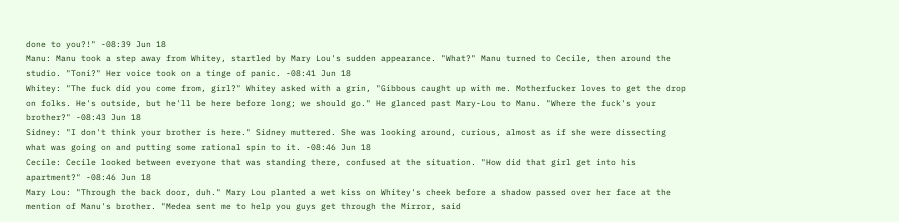done to you?!" -08:39 Jun 18
Manu: Manu took a step away from Whitey, startled by Mary Lou's sudden appearance. "What?" Manu turned to Cecile, then around the studio. "Toni?" Her voice took on a tinge of panic. -08:41 Jun 18
Whitey: "The fuck did you come from, girl?" Whitey asked with a grin, "Gibbous caught up with me. Motherfucker loves to get the drop on folks. He's outside, but he'll be here before long; we should go." He glanced past Mary-Lou to Manu. "Where the fuck's your brother?" -08:43 Jun 18
Sidney: "I don't think your brother is here." Sidney muttered. She was looking around, curious, almost as if she were dissecting what was going on and putting some rational spin to it. -08:46 Jun 18
Cecile: Cecile looked between everyone that was standing there, confused at the situation. "How did that girl get into his apartment?" -08:46 Jun 18
Mary Lou: "Through the back door, duh." Mary Lou planted a wet kiss on Whitey's cheek before a shadow passed over her face at the mention of Manu's brother. "Medea sent me to help you guys get through the Mirror, said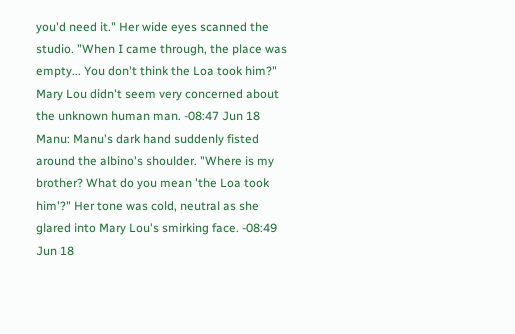you'd need it." Her wide eyes scanned the studio. "When I came through, the place was empty... You don't think the Loa took him?" Mary Lou didn't seem very concerned about the unknown human man. -08:47 Jun 18
Manu: Manu's dark hand suddenly fisted around the albino's shoulder. "Where is my brother? What do you mean 'the Loa took him'?" Her tone was cold, neutral as she glared into Mary Lou's smirking face. -08:49 Jun 18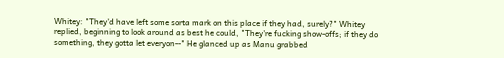Whitey: "They'd have left some sorta mark on this place if they had, surely?" Whitey replied, beginning to look around as best he could, "They're fucking show-offs; if they do something, they gotta let everyon--" He glanced up as Manu grabbed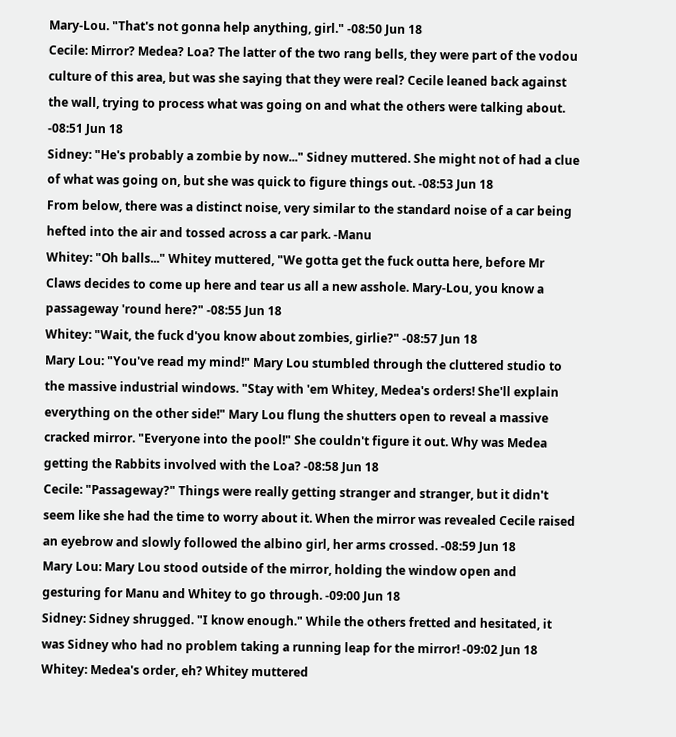Mary-Lou. "That's not gonna help anything, girl." -08:50 Jun 18
Cecile: Mirror? Medea? Loa? The latter of the two rang bells, they were part of the vodou culture of this area, but was she saying that they were real? Cecile leaned back against the wall, trying to process what was going on and what the others were talking about. -08:51 Jun 18
Sidney: "He's probably a zombie by now..." Sidney muttered. She might not of had a clue of what was going on, but she was quick to figure things out. -08:53 Jun 18
From below, there was a distinct noise, very similar to the standard noise of a car being hefted into the air and tossed across a car park. -Manu
Whitey: "Oh balls..." Whitey muttered, "We gotta get the fuck outta here, before Mr Claws decides to come up here and tear us all a new asshole. Mary-Lou, you know a passageway 'round here?" -08:55 Jun 18
Whitey: "Wait, the fuck d'you know about zombies, girlie?" -08:57 Jun 18
Mary Lou: "You've read my mind!" Mary Lou stumbled through the cluttered studio to the massive industrial windows. "Stay with 'em Whitey, Medea's orders! She'll explain everything on the other side!" Mary Lou flung the shutters open to reveal a massive cracked mirror. "Everyone into the pool!" She couldn't figure it out. Why was Medea getting the Rabbits involved with the Loa? -08:58 Jun 18
Cecile: "Passageway?" Things were really getting stranger and stranger, but it didn't seem like she had the time to worry about it. When the mirror was revealed Cecile raised an eyebrow and slowly followed the albino girl, her arms crossed. -08:59 Jun 18
Mary Lou: Mary Lou stood outside of the mirror, holding the window open and gesturing for Manu and Whitey to go through. -09:00 Jun 18
Sidney: Sidney shrugged. "I know enough." While the others fretted and hesitated, it was Sidney who had no problem taking a running leap for the mirror! -09:02 Jun 18
Whitey: Medea's order, eh? Whitey muttered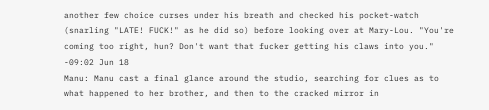another few choice curses under his breath and checked his pocket-watch (snarling "LATE! FUCK!" as he did so) before looking over at Mary-Lou. "You're coming too right, hun? Don't want that fucker getting his claws into you." -09:02 Jun 18
Manu: Manu cast a final glance around the studio, searching for clues as to what happened to her brother, and then to the cracked mirror in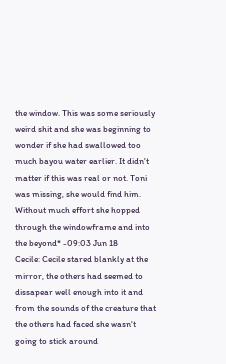the window. This was some seriously weird shit and she was beginning to wonder if she had swallowed too much bayou water earlier. It didn't matter if this was real or not. Toni was missing, she would find him. Without much effort she hopped through the windowframe and into the beyond* -09:03 Jun 18
Cecile: Cecile stared blankly at the mirror, the others had seemed to dissapear well enough into it and from the sounds of the creature that the others had faced she wasn't going to stick around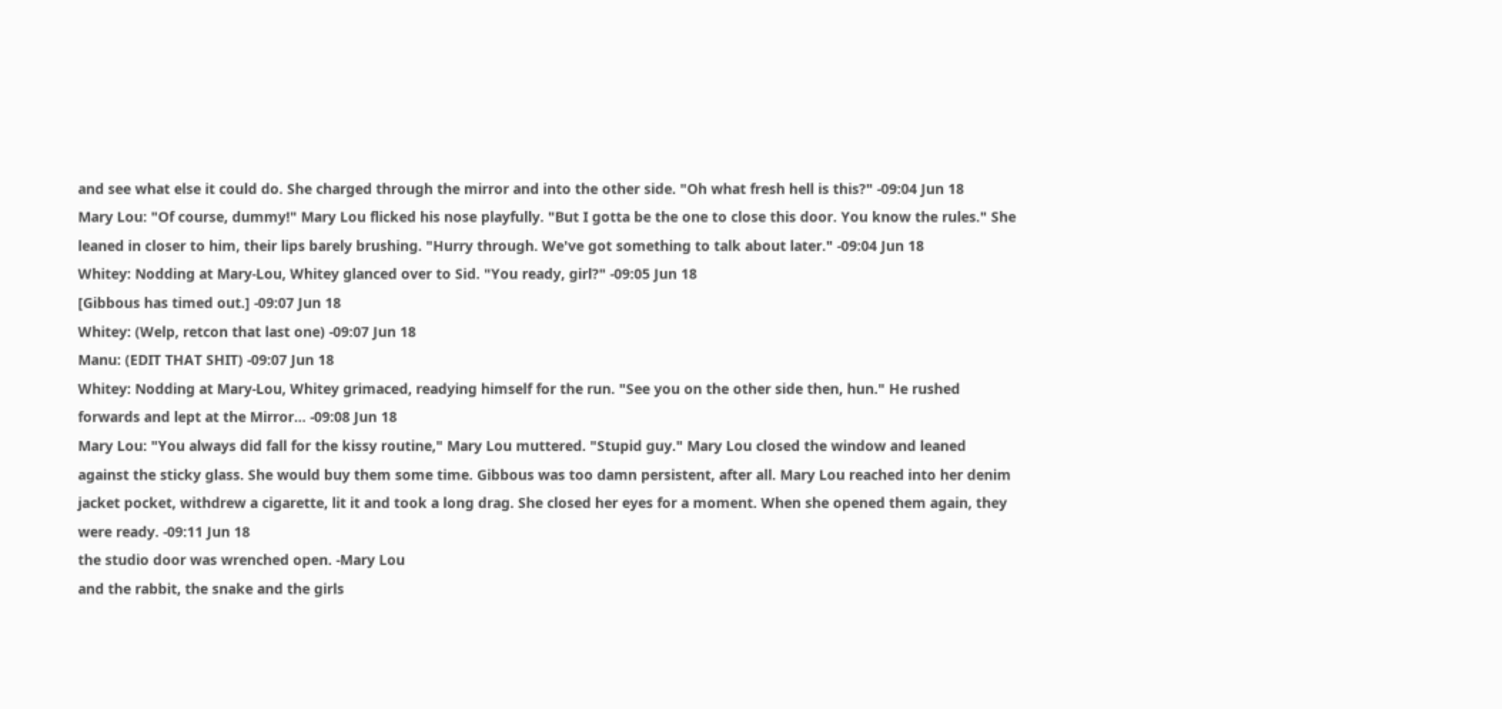and see what else it could do. She charged through the mirror and into the other side. "Oh what fresh hell is this?" -09:04 Jun 18
Mary Lou: "Of course, dummy!" Mary Lou flicked his nose playfully. "But I gotta be the one to close this door. You know the rules." She leaned in closer to him, their lips barely brushing. "Hurry through. We've got something to talk about later." -09:04 Jun 18
Whitey: Nodding at Mary-Lou, Whitey glanced over to Sid. "You ready, girl?" -09:05 Jun 18
[Gibbous has timed out.] -09:07 Jun 18
Whitey: (Welp, retcon that last one) -09:07 Jun 18
Manu: (EDIT THAT SHIT) -09:07 Jun 18
Whitey: Nodding at Mary-Lou, Whitey grimaced, readying himself for the run. "See you on the other side then, hun." He rushed forwards and lept at the Mirror... -09:08 Jun 18
Mary Lou: "You always did fall for the kissy routine," Mary Lou muttered. "Stupid guy." Mary Lou closed the window and leaned against the sticky glass. She would buy them some time. Gibbous was too damn persistent, after all. Mary Lou reached into her denim jacket pocket, withdrew a cigarette, lit it and took a long drag. She closed her eyes for a moment. When she opened them again, they were ready. -09:11 Jun 18
the studio door was wrenched open. -Mary Lou
and the rabbit, the snake and the girls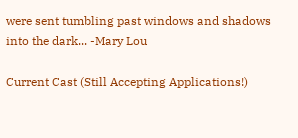were sent tumbling past windows and shadows into the dark... -Mary Lou

Current Cast (Still Accepting Applications!)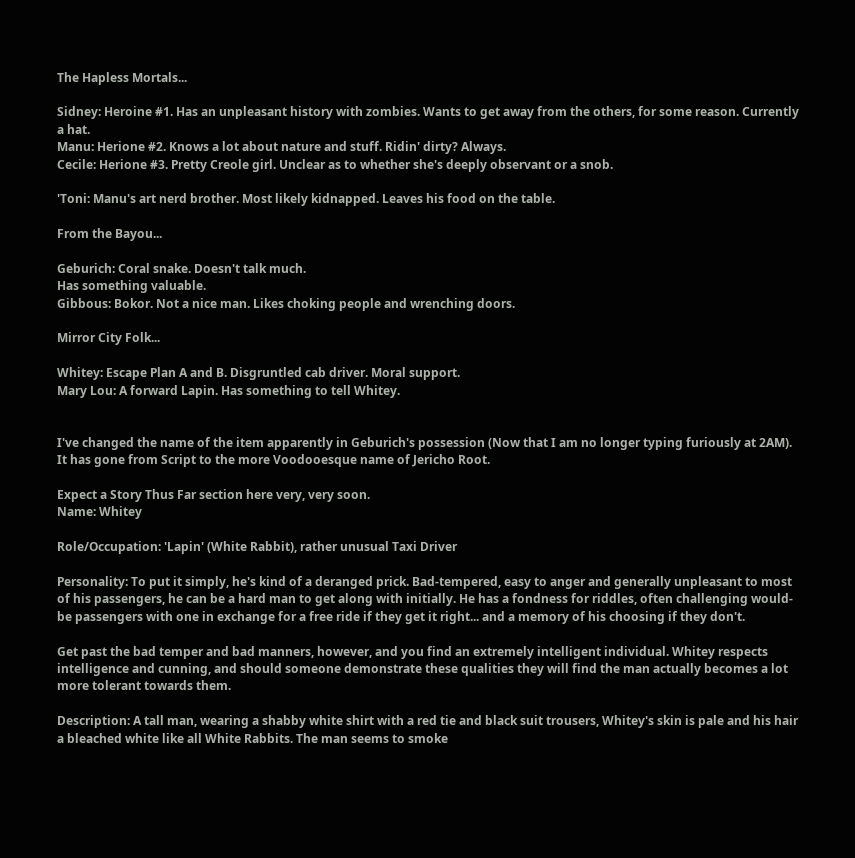The Hapless Mortals...

Sidney: Heroine #1. Has an unpleasant history with zombies. Wants to get away from the others, for some reason. Currently a hat.
Manu: Herione #2. Knows a lot about nature and stuff. Ridin' dirty? Always.
Cecile: Herione #3. Pretty Creole girl. Unclear as to whether she's deeply observant or a snob.

'Toni: Manu's art nerd brother. Most likely kidnapped. Leaves his food on the table.

From the Bayou...

Geburich: Coral snake. Doesn't talk much.
Has something valuable.
Gibbous: Bokor. Not a nice man. Likes choking people and wrenching doors.

Mirror City Folk...

Whitey: Escape Plan A and B. Disgruntled cab driver. Moral support.
Mary Lou: A forward Lapin. Has something to tell Whitey.


I've changed the name of the item apparently in Geburich's possession (Now that I am no longer typing furiously at 2AM). It has gone from Script to the more Voodooesque name of Jericho Root.

Expect a Story Thus Far section here very, very soon.
Name: Whitey

Role/Occupation: 'Lapin' (White Rabbit), rather unusual Taxi Driver

Personality: To put it simply, he's kind of a deranged prick. Bad-tempered, easy to anger and generally unpleasant to most of his passengers, he can be a hard man to get along with initially. He has a fondness for riddles, often challenging would-be passengers with one in exchange for a free ride if they get it right... and a memory of his choosing if they don't.

Get past the bad temper and bad manners, however, and you find an extremely intelligent individual. Whitey respects intelligence and cunning, and should someone demonstrate these qualities they will find the man actually becomes a lot more tolerant towards them.

Description: A tall man, wearing a shabby white shirt with a red tie and black suit trousers, Whitey's skin is pale and his hair a bleached white like all White Rabbits. The man seems to smoke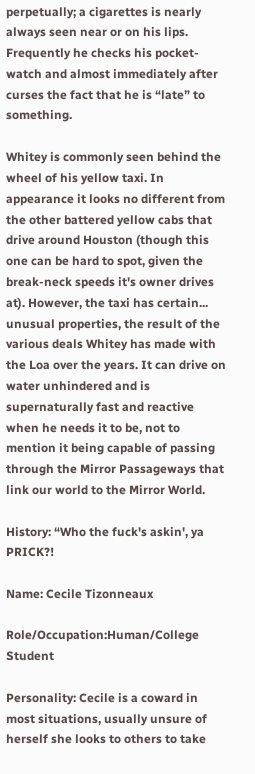perpetually; a cigarettes is nearly always seen near or on his lips. Frequently he checks his pocket-watch and almost immediately after curses the fact that he is “late” to something.

Whitey is commonly seen behind the wheel of his yellow taxi. In appearance it looks no different from the other battered yellow cabs that drive around Houston (though this one can be hard to spot, given the break-neck speeds it's owner drives at). However, the taxi has certain... unusual properties, the result of the various deals Whitey has made with the Loa over the years. It can drive on water unhindered and is supernaturally fast and reactive when he needs it to be, not to mention it being capable of passing through the Mirror Passageways that link our world to the Mirror World.

History: “Who the fuck's askin', ya PRICK?!

Name: Cecile Tizonneaux

Role/Occupation:Human/College Student

Personality: Cecile is a coward in most situations, usually unsure of herself she looks to others to take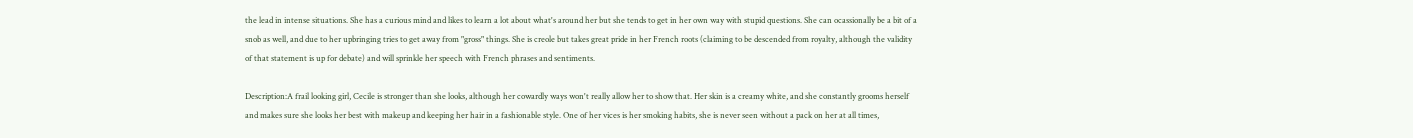the lead in intense situations. She has a curious mind and likes to learn a lot about what's around her but she tends to get in her own way with stupid questions. She can ocassionally be a bit of a snob as well, and due to her upbringing tries to get away from "gross" things. She is creole but takes great pride in her French roots (claiming to be descended from royalty, although the validity of that statement is up for debate) and will sprinkle her speech with French phrases and sentiments.

Description:A frail looking girl, Cecile is stronger than she looks, although her cowardly ways won't really allow her to show that. Her skin is a creamy white, and she constantly grooms herself and makes sure she looks her best with makeup and keeping her hair in a fashionable style. One of her vices is her smoking habits, she is never seen without a pack on her at all times,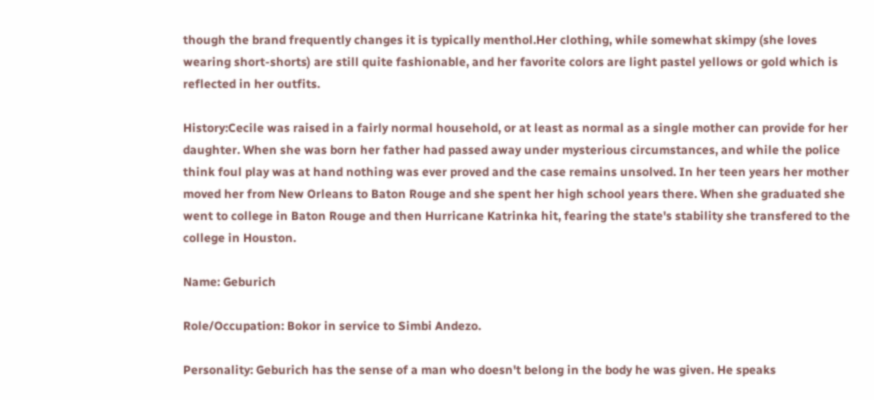though the brand frequently changes it is typically menthol.Her clothing, while somewhat skimpy (she loves wearing short-shorts) are still quite fashionable, and her favorite colors are light pastel yellows or gold which is reflected in her outfits.

History:Cecile was raised in a fairly normal household, or at least as normal as a single mother can provide for her daughter. When she was born her father had passed away under mysterious circumstances, and while the police think foul play was at hand nothing was ever proved and the case remains unsolved. In her teen years her mother moved her from New Orleans to Baton Rouge and she spent her high school years there. When she graduated she went to college in Baton Rouge and then Hurricane Katrinka hit, fearing the state's stability she transfered to the college in Houston.

Name: Geburich

Role/Occupation: Bokor in service to Simbi Andezo.

Personality: Geburich has the sense of a man who doesn't belong in the body he was given. He speaks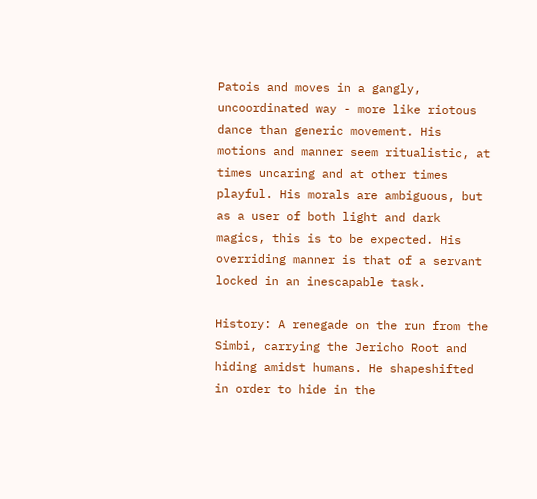Patois and moves in a gangly, uncoordinated way - more like riotous dance than generic movement. His motions and manner seem ritualistic, at times uncaring and at other times playful. His morals are ambiguous, but as a user of both light and dark magics, this is to be expected. His overriding manner is that of a servant locked in an inescapable task.

History: A renegade on the run from the Simbi, carrying the Jericho Root and hiding amidst humans. He shapeshifted in order to hide in the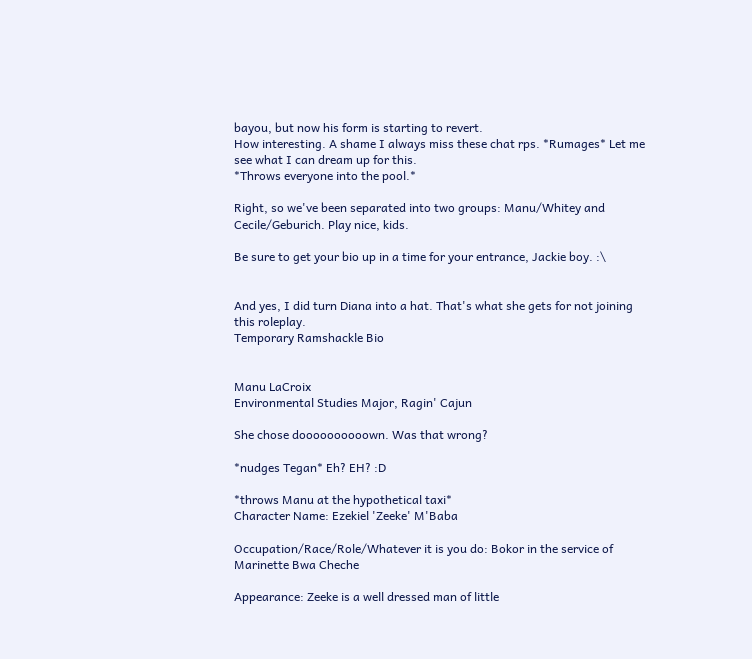bayou, but now his form is starting to revert.
How interesting. A shame I always miss these chat rps. *Rumages* Let me see what I can dream up for this.
*Throws everyone into the pool.*

Right, so we've been separated into two groups: Manu/Whitey and Cecile/Geburich. Play nice, kids.

Be sure to get your bio up in a time for your entrance, Jackie boy. :\


And yes, I did turn Diana into a hat. That's what she gets for not joining this roleplay.
Temporary Ramshackle Bio


Manu LaCroix
Environmental Studies Major, Ragin' Cajun

She chose doooooooooown. Was that wrong?

*nudges Tegan* Eh? EH? :D

*throws Manu at the hypothetical taxi*
Character Name: Ezekiel 'Zeeke' M'Baba

Occupation/Race/Role/Whatever it is you do: Bokor in the service of Marinette Bwa Cheche

Appearance: Zeeke is a well dressed man of little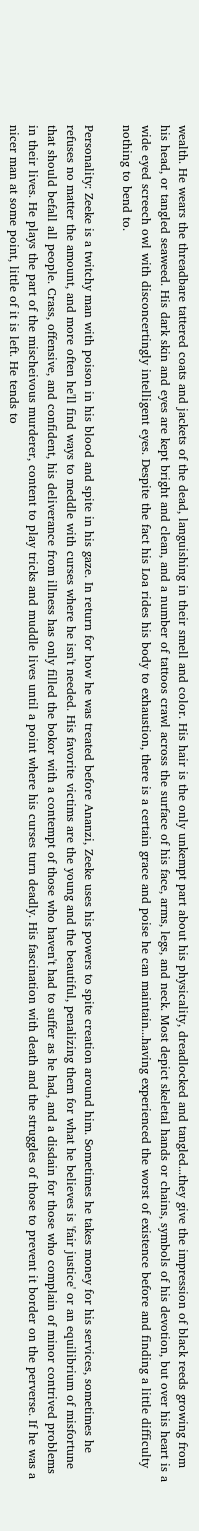wealth. He wears the threadbare tattered coats and jackets of the dead, languishing in their smell and color. His hair is the only unkempt part about his physicality, dreadlocked and tangled...they give the impression of black reeds growing from his head, or tangled seaweed. His dark skin and eyes are kept bright and clean, and a number of tattoos crawl across the surface of his face, arms, legs, and neck. Most depict skeletal hands or chains, symbols of his devotion, but over his heart is a wide eyed screech owl with disconcertingly intelligent eyes. Despite the fact his Loa rides his body to exhaustion, there is a certain grace and poise he can maintain...having experienced the worst of existence before and finding a little difficulty nothing to bend to.

Personality: Zeeke is a twitchy man with poison in his blood and spite in his gaze. In return for how he was treated before Ananzi, Zeeke uses his powers to spite creation around him. Sometimes he takes money for his services, sometimes he refuses no matter the amount, and more often he'll find ways to meddle with curses where he isn't needed. His favorite victims are the young and the beautiful, penalizing them for what he believes is 'fair justice' or an equilibrium of misfortune that should befall all people. Crass, offensive, and confident, his deliverance from illness has only filled the bokor with a contempt of those who haven't had to suffer as he had, and a disdain for those who complain of minor contrived problems in their lives. He plays the part of the mischeivous murderer, content to play tricks and muddle lives until a point where his curses turn deadly. His fascination with death and the struggles of those to prevent it border on the perverse. If he was a nicer man at some point, little of it is left. He tends to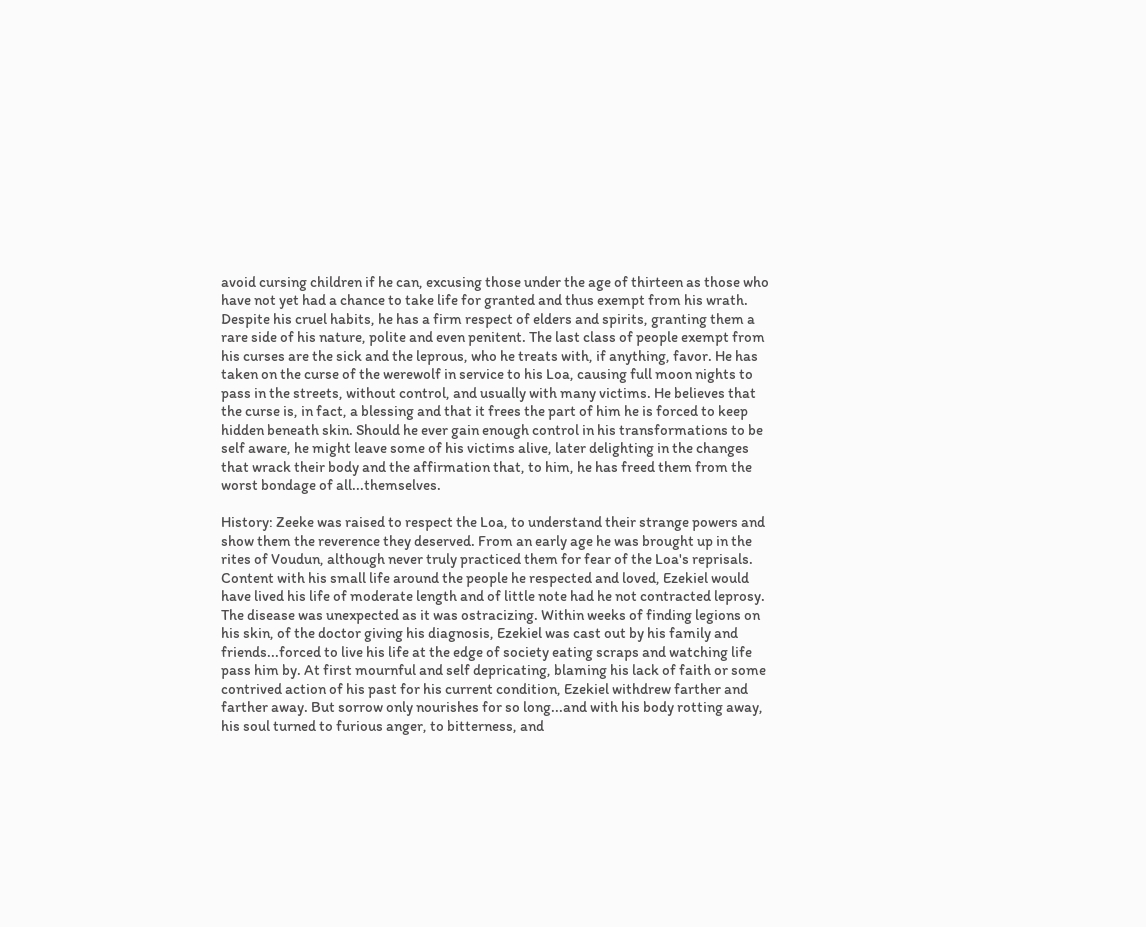avoid cursing children if he can, excusing those under the age of thirteen as those who have not yet had a chance to take life for granted and thus exempt from his wrath. Despite his cruel habits, he has a firm respect of elders and spirits, granting them a rare side of his nature, polite and even penitent. The last class of people exempt from his curses are the sick and the leprous, who he treats with, if anything, favor. He has taken on the curse of the werewolf in service to his Loa, causing full moon nights to pass in the streets, without control, and usually with many victims. He believes that the curse is, in fact, a blessing and that it frees the part of him he is forced to keep hidden beneath skin. Should he ever gain enough control in his transformations to be self aware, he might leave some of his victims alive, later delighting in the changes that wrack their body and the affirmation that, to him, he has freed them from the worst bondage of all...themselves.

History: Zeeke was raised to respect the Loa, to understand their strange powers and show them the reverence they deserved. From an early age he was brought up in the rites of Voudun, although never truly practiced them for fear of the Loa's reprisals. Content with his small life around the people he respected and loved, Ezekiel would have lived his life of moderate length and of little note had he not contracted leprosy. The disease was unexpected as it was ostracizing. Within weeks of finding legions on his skin, of the doctor giving his diagnosis, Ezekiel was cast out by his family and friends...forced to live his life at the edge of society eating scraps and watching life pass him by. At first mournful and self depricating, blaming his lack of faith or some contrived action of his past for his current condition, Ezekiel withdrew farther and farther away. But sorrow only nourishes for so long...and with his body rotting away, his soul turned to furious anger, to bitterness, and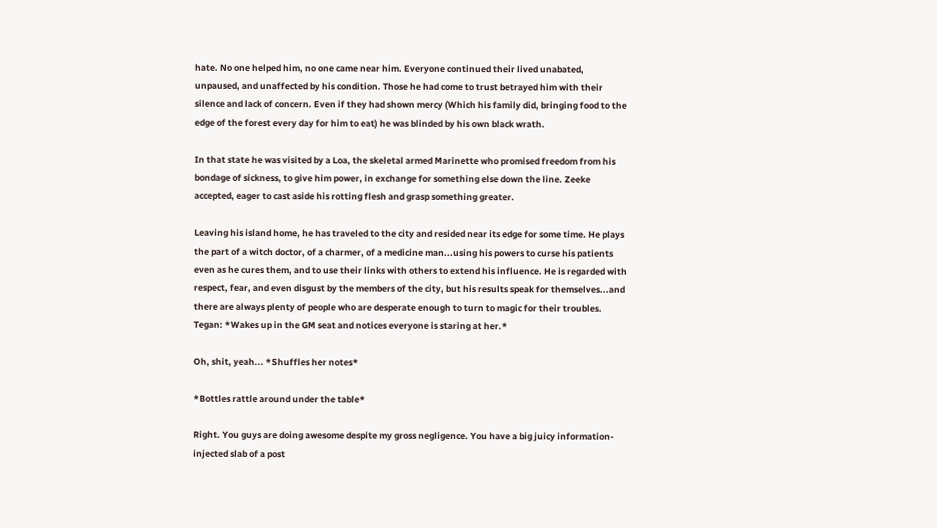hate. No one helped him, no one came near him. Everyone continued their lived unabated, unpaused, and unaffected by his condition. Those he had come to trust betrayed him with their silence and lack of concern. Even if they had shown mercy (Which his family did, bringing food to the edge of the forest every day for him to eat) he was blinded by his own black wrath.

In that state he was visited by a Loa, the skeletal armed Marinette who promised freedom from his bondage of sickness, to give him power, in exchange for something else down the line. Zeeke accepted, eager to cast aside his rotting flesh and grasp something greater.

Leaving his island home, he has traveled to the city and resided near its edge for some time. He plays the part of a witch doctor, of a charmer, of a medicine man...using his powers to curse his patients even as he cures them, and to use their links with others to extend his influence. He is regarded with respect, fear, and even disgust by the members of the city, but his results speak for themselves...and there are always plenty of people who are desperate enough to turn to magic for their troubles.
Tegan: *Wakes up in the GM seat and notices everyone is staring at her.*

Oh, shit, yeah... *Shuffles her notes*

*Bottles rattle around under the table*

Right. You guys are doing awesome despite my gross negligence. You have a big juicy information-injected slab of a post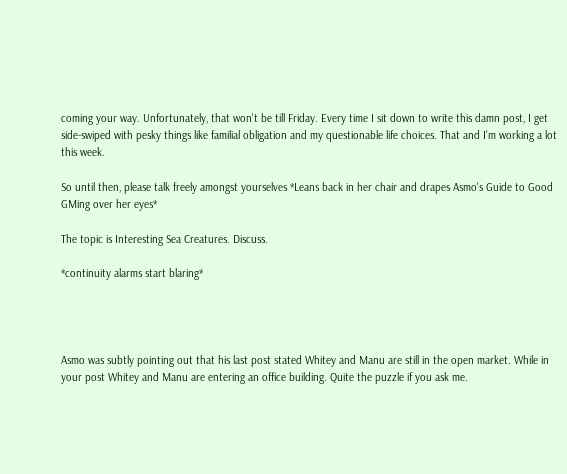coming your way. Unfortunately, that won't be till Friday. Every time I sit down to write this damn post, I get side-swiped with pesky things like familial obligation and my questionable life choices. That and I'm working a lot this week.

So until then, please talk freely amongst yourselves *Leans back in her chair and drapes Asmo's Guide to Good GMing over her eyes*

The topic is Interesting Sea Creatures. Discuss.

*continuity alarms start blaring*




Asmo was subtly pointing out that his last post stated Whitey and Manu are still in the open market. While in your post Whitey and Manu are entering an office building. Quite the puzzle if you ask me.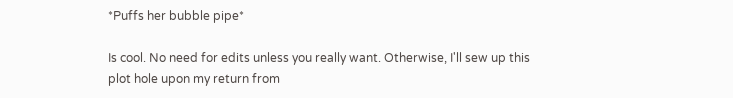*Puffs her bubble pipe*

Is cool. No need for edits unless you really want. Otherwise, I'll sew up this plot hole upon my return from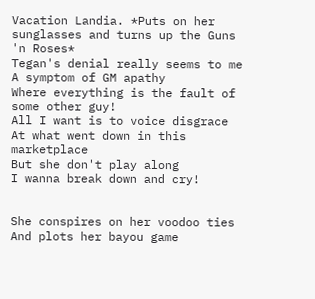Vacation Landia. *Puts on her sunglasses and turns up the Guns 'n Roses*
Tegan's denial really seems to me
A symptom of GM apathy
Where everything is the fault of some other guy!
All I want is to voice disgrace
At what went down in this marketplace
But she don't play along
I wanna break down and cry!


She conspires on her voodoo ties
And plots her bayou game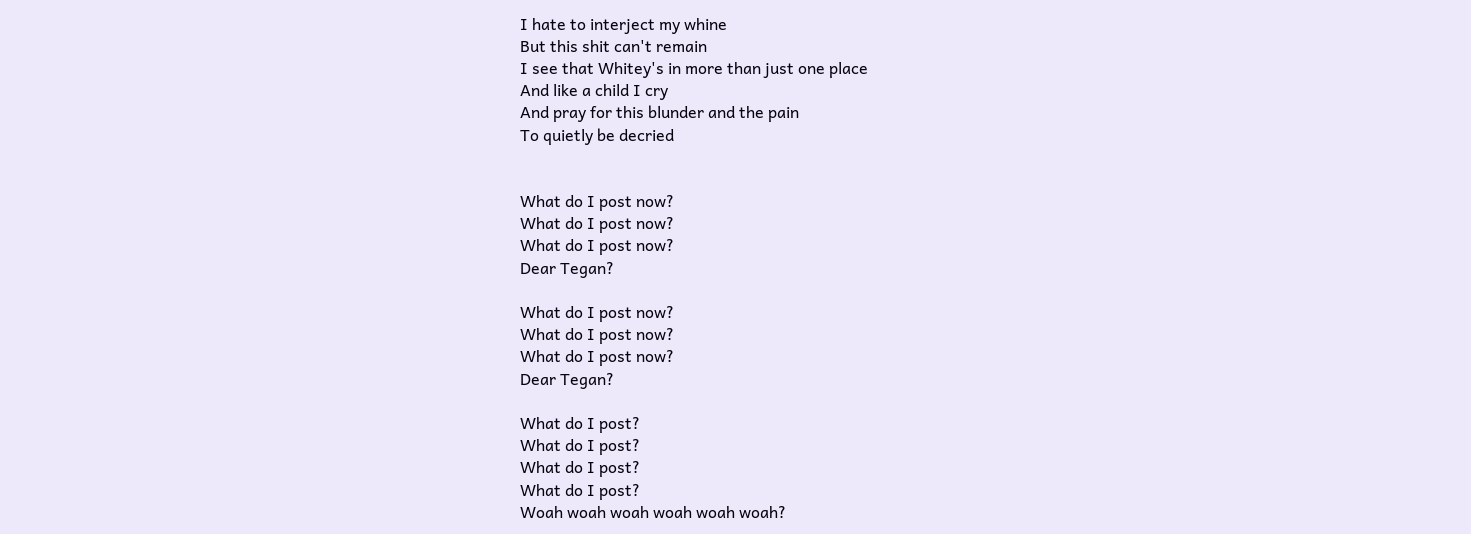I hate to interject my whine
But this shit can't remain
I see that Whitey's in more than just one place
And like a child I cry
And pray for this blunder and the pain
To quietly be decried


What do I post now?
What do I post now?
What do I post now?
Dear Tegan?

What do I post now?
What do I post now?
What do I post now?
Dear Tegan?

What do I post?
What do I post?
What do I post?
What do I post?
Woah woah woah woah woah woah?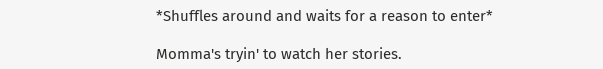*Shuffles around and waits for a reason to enter*

Momma's tryin' to watch her stories.